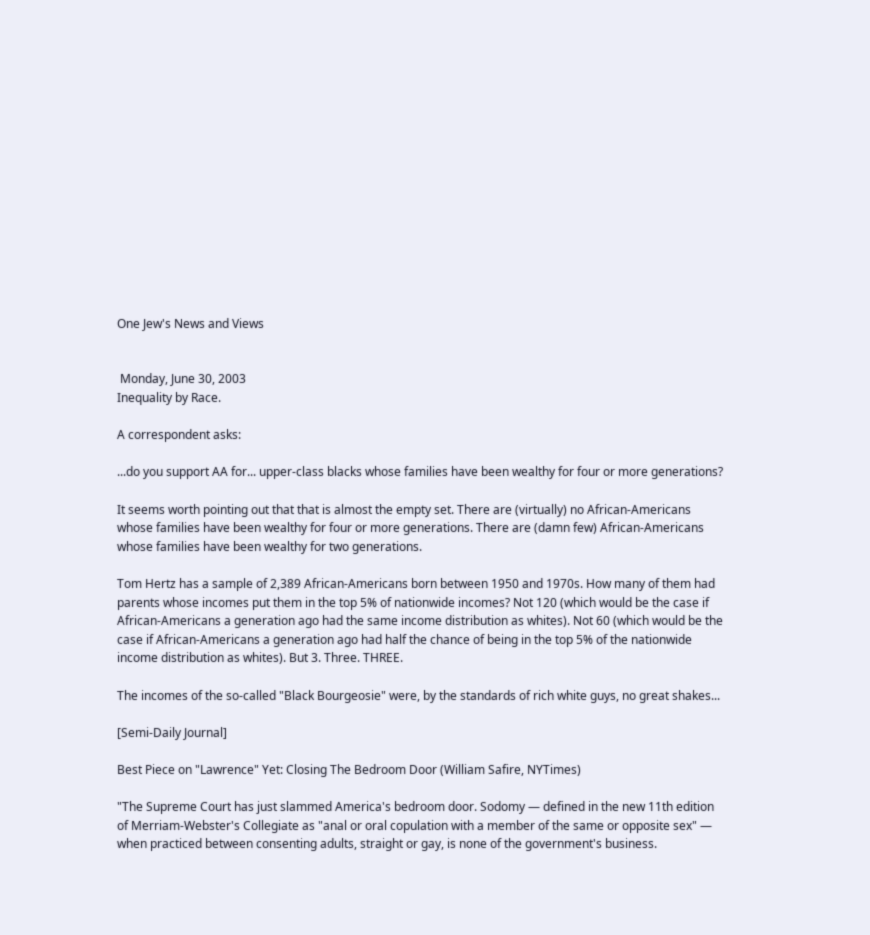One Jew's News and Views


 Monday, June 30, 2003
Inequality by Race.

A correspondent asks:

...do you support AA for... upper-class blacks whose families have been wealthy for four or more generations?

It seems worth pointing out that that is almost the empty set. There are (virtually) no African-Americans whose families have been wealthy for four or more generations. There are (damn few) African-Americans whose families have been wealthy for two generations.

Tom Hertz has a sample of 2,389 African-Americans born between 1950 and 1970s. How many of them had parents whose incomes put them in the top 5% of nationwide incomes? Not 120 (which would be the case if African-Americans a generation ago had the same income distribution as whites). Not 60 (which would be the case if African-Americans a generation ago had half the chance of being in the top 5% of the nationwide income distribution as whites). But 3. Three. THREE.

The incomes of the so-called "Black Bourgeosie" were, by the standards of rich white guys, no great shakes...

[Semi-Daily Journal]

Best Piece on "Lawrence" Yet: Closing The Bedroom Door (William Safire, NYTimes)

"The Supreme Court has just slammed America's bedroom door. Sodomy — defined in the new 11th edition of Merriam-Webster's Collegiate as "anal or oral copulation with a member of the same or opposite sex" — when practiced between consenting adults, straight or gay, is none of the government's business.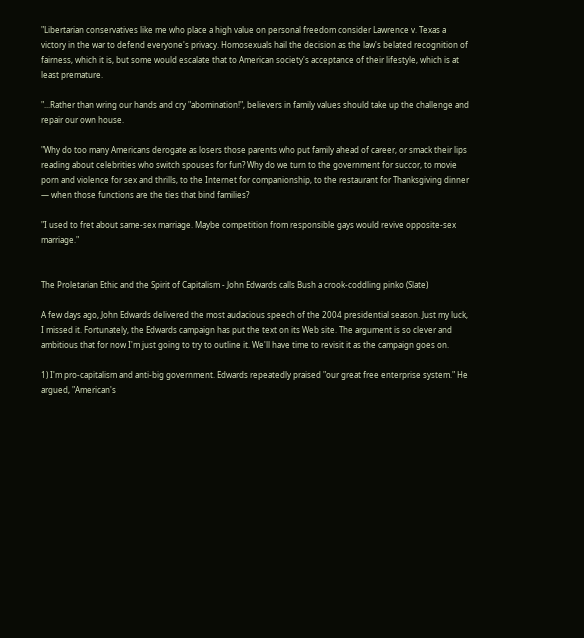"Libertarian conservatives like me who place a high value on personal freedom consider Lawrence v. Texas a victory in the war to defend everyone's privacy. Homosexuals hail the decision as the law's belated recognition of fairness, which it is, but some would escalate that to American society's acceptance of their lifestyle, which is at least premature.

"...Rather than wring our hands and cry "abomination!", believers in family values should take up the challenge and repair our own house.

"Why do too many Americans derogate as losers those parents who put family ahead of career, or smack their lips reading about celebrities who switch spouses for fun? Why do we turn to the government for succor, to movie porn and violence for sex and thrills, to the Internet for companionship, to the restaurant for Thanksgiving dinner — when those functions are the ties that bind families?

"I used to fret about same-sex marriage. Maybe competition from responsible gays would revive opposite-sex marriage."


The Proletarian Ethic and the Spirit of Capitalism - John Edwards calls Bush a crook-coddling pinko (Slate)

A few days ago, John Edwards delivered the most audacious speech of the 2004 presidential season. Just my luck, I missed it. Fortunately, the Edwards campaign has put the text on its Web site. The argument is so clever and ambitious that for now I'm just going to try to outline it. We'll have time to revisit it as the campaign goes on.

1) I'm pro-capitalism and anti-big government. Edwards repeatedly praised "our great free enterprise system." He argued, "American's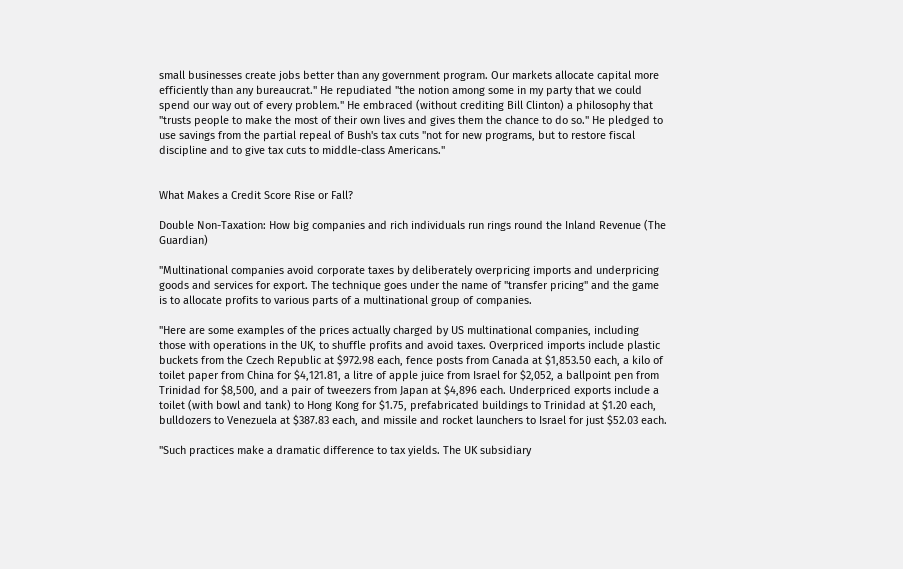small businesses create jobs better than any government program. Our markets allocate capital more efficiently than any bureaucrat." He repudiated "the notion among some in my party that we could spend our way out of every problem." He embraced (without crediting Bill Clinton) a philosophy that "trusts people to make the most of their own lives and gives them the chance to do so." He pledged to use savings from the partial repeal of Bush's tax cuts "not for new programs, but to restore fiscal discipline and to give tax cuts to middle-class Americans."


What Makes a Credit Score Rise or Fall?

Double Non-Taxation: How big companies and rich individuals run rings round the Inland Revenue (The Guardian)

"Multinational companies avoid corporate taxes by deliberately overpricing imports and underpricing goods and services for export. The technique goes under the name of "transfer pricing" and the game is to allocate profits to various parts of a multinational group of companies.

"Here are some examples of the prices actually charged by US multinational companies, including those with operations in the UK, to shuffle profits and avoid taxes. Overpriced imports include plastic buckets from the Czech Republic at $972.98 each, fence posts from Canada at $1,853.50 each, a kilo of toilet paper from China for $4,121.81, a litre of apple juice from Israel for $2,052, a ballpoint pen from Trinidad for $8,500, and a pair of tweezers from Japan at $4,896 each. Underpriced exports include a toilet (with bowl and tank) to Hong Kong for $1.75, prefabricated buildings to Trinidad at $1.20 each, bulldozers to Venezuela at $387.83 each, and missile and rocket launchers to Israel for just $52.03 each.

"Such practices make a dramatic difference to tax yields. The UK subsidiary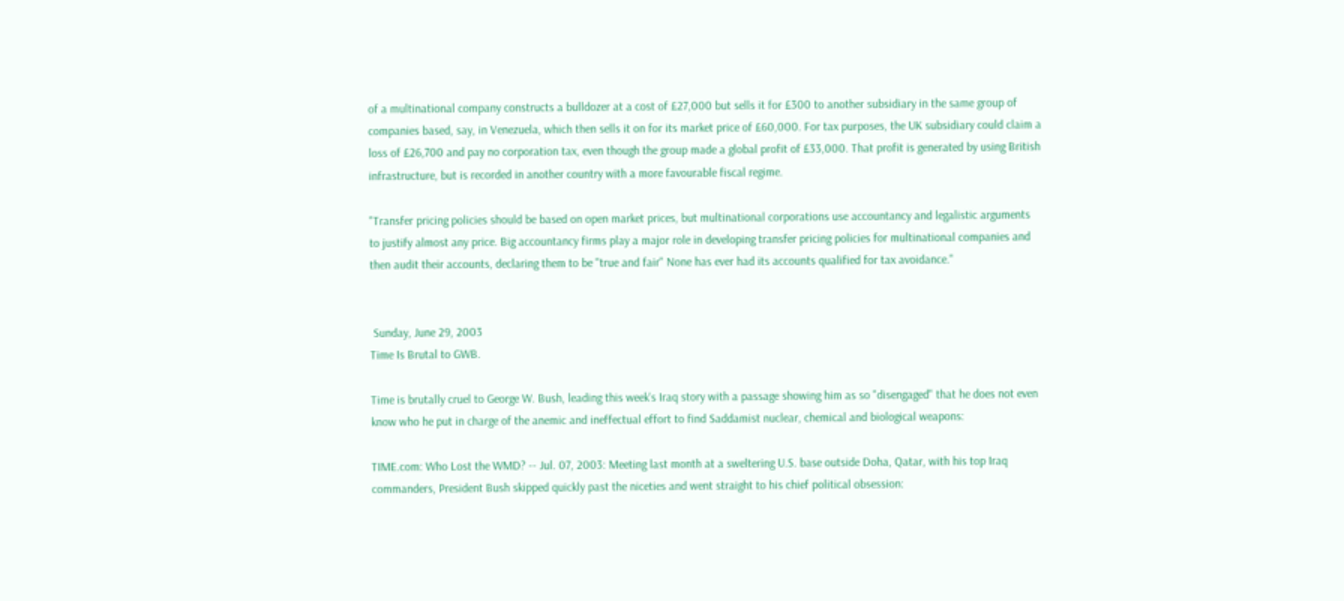of a multinational company constructs a bulldozer at a cost of £27,000 but sells it for £300 to another subsidiary in the same group of companies based, say, in Venezuela, which then sells it on for its market price of £60,000. For tax purposes, the UK subsidiary could claim a loss of £26,700 and pay no corporation tax, even though the group made a global profit of £33,000. That profit is generated by using British infrastructure, but is recorded in another country with a more favourable fiscal regime.

"Transfer pricing policies should be based on open market prices, but multinational corporations use accountancy and legalistic arguments to justify almost any price. Big accountancy firms play a major role in developing transfer pricing policies for multinational companies and then audit their accounts, declaring them to be "true and fair" None has ever had its accounts qualified for tax avoidance."


 Sunday, June 29, 2003
Time Is Brutal to GWB.

Time is brutally cruel to George W. Bush, leading this week's Iraq story with a passage showing him as so "disengaged" that he does not even know who he put in charge of the anemic and ineffectual effort to find Saddamist nuclear, chemical and biological weapons:

TIME.com: Who Lost the WMD? -- Jul. 07, 2003: Meeting last month at a sweltering U.S. base outside Doha, Qatar, with his top Iraq commanders, President Bush skipped quickly past the niceties and went straight to his chief political obsession: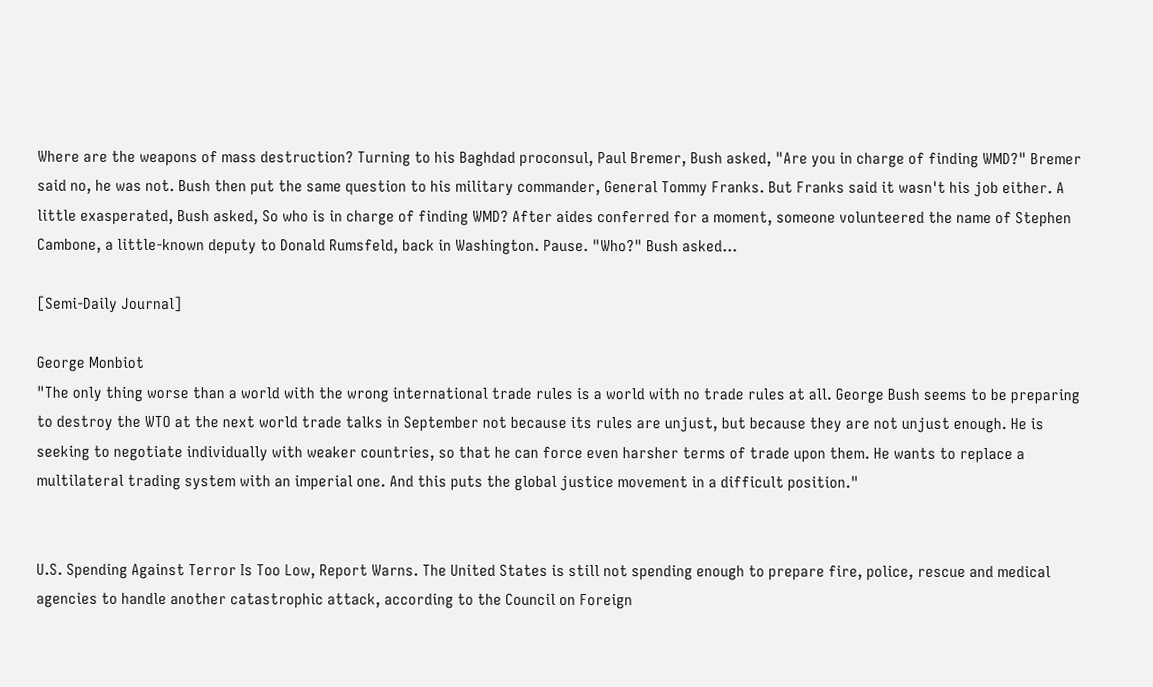Where are the weapons of mass destruction? Turning to his Baghdad proconsul, Paul Bremer, Bush asked, "Are you in charge of finding WMD?" Bremer said no, he was not. Bush then put the same question to his military commander, General Tommy Franks. But Franks said it wasn't his job either. A little exasperated, Bush asked, So who is in charge of finding WMD? After aides conferred for a moment, someone volunteered the name of Stephen Cambone, a little-known deputy to Donald Rumsfeld, back in Washington. Pause. "Who?" Bush asked...

[Semi-Daily Journal]

George Monbiot
"The only thing worse than a world with the wrong international trade rules is a world with no trade rules at all. George Bush seems to be preparing to destroy the WTO at the next world trade talks in September not because its rules are unjust, but because they are not unjust enough. He is seeking to negotiate individually with weaker countries, so that he can force even harsher terms of trade upon them. He wants to replace a multilateral trading system with an imperial one. And this puts the global justice movement in a difficult position."


U.S. Spending Against Terror Is Too Low, Report Warns. The United States is still not spending enough to prepare fire, police, rescue and medical agencies to handle another catastrophic attack, according to the Council on Foreign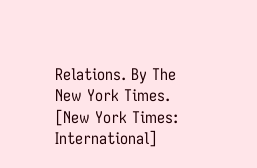Relations. By The New York Times. [New York Times: International]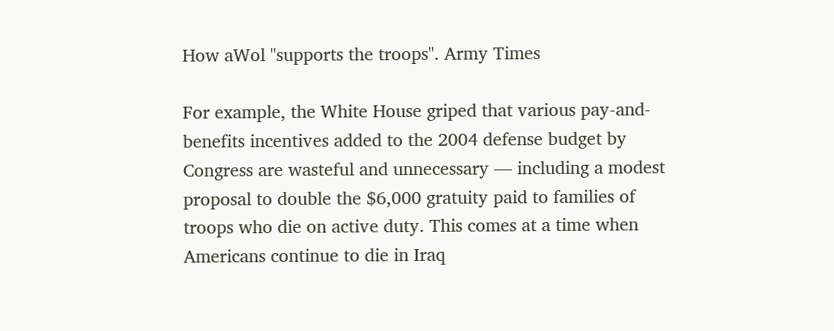How aWol "supports the troops". Army Times

For example, the White House griped that various pay-and-benefits incentives added to the 2004 defense budget by Congress are wasteful and unnecessary — including a modest proposal to double the $6,000 gratuity paid to families of troops who die on active duty. This comes at a time when Americans continue to die in Iraq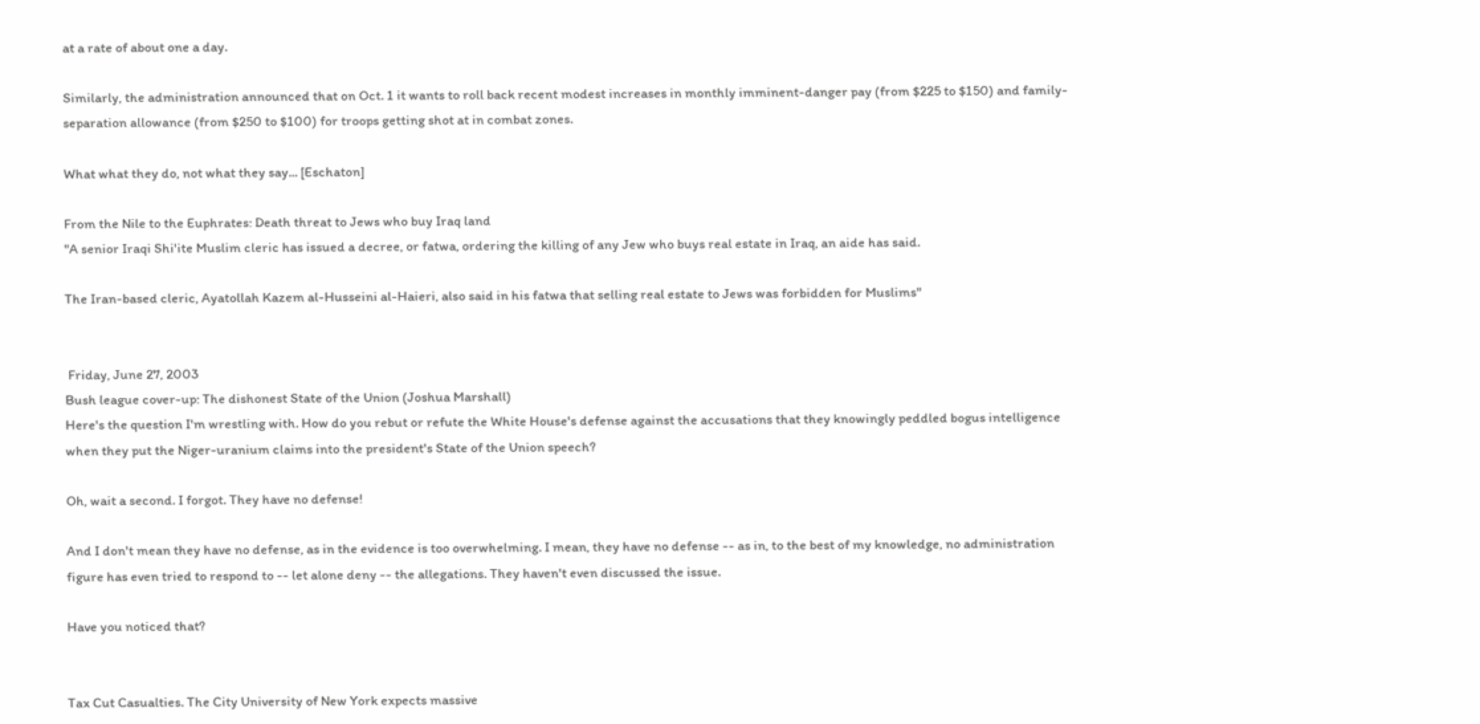at a rate of about one a day.

Similarly, the administration announced that on Oct. 1 it wants to roll back recent modest increases in monthly imminent-danger pay (from $225 to $150) and family-separation allowance (from $250 to $100) for troops getting shot at in combat zones.

What what they do, not what they say... [Eschaton]

From the Nile to the Euphrates: Death threat to Jews who buy Iraq land
"A senior Iraqi Shi'ite Muslim cleric has issued a decree, or fatwa, ordering the killing of any Jew who buys real estate in Iraq, an aide has said.

The Iran-based cleric, Ayatollah Kazem al-Husseini al-Haieri, also said in his fatwa that selling real estate to Jews was forbidden for Muslims"


 Friday, June 27, 2003
Bush league cover-up: The dishonest State of the Union (Joshua Marshall)
Here's the question I'm wrestling with. How do you rebut or refute the White House's defense against the accusations that they knowingly peddled bogus intelligence when they put the Niger-uranium claims into the president's State of the Union speech?

Oh, wait a second. I forgot. They have no defense!

And I don't mean they have no defense, as in the evidence is too overwhelming. I mean, they have no defense -- as in, to the best of my knowledge, no administration figure has even tried to respond to -- let alone deny -- the allegations. They haven't even discussed the issue.

Have you noticed that?


Tax Cut Casualties. The City University of New York expects massive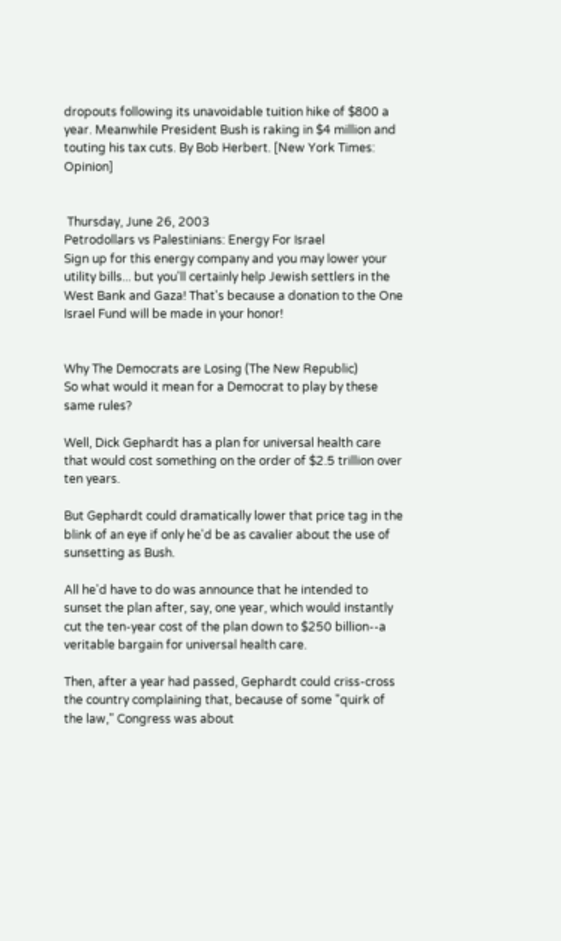dropouts following its unavoidable tuition hike of $800 a year. Meanwhile President Bush is raking in $4 million and touting his tax cuts. By Bob Herbert. [New York Times: Opinion]


 Thursday, June 26, 2003
Petrodollars vs Palestinians: Energy For Israel
Sign up for this energy company and you may lower your utility bills... but you'll certainly help Jewish settlers in the West Bank and Gaza! That's because a donation to the One Israel Fund will be made in your honor!


Why The Democrats are Losing (The New Republic)
So what would it mean for a Democrat to play by these same rules?

Well, Dick Gephardt has a plan for universal health care that would cost something on the order of $2.5 trillion over ten years.

But Gephardt could dramatically lower that price tag in the blink of an eye if only he'd be as cavalier about the use of sunsetting as Bush.

All he'd have to do was announce that he intended to sunset the plan after, say, one year, which would instantly cut the ten-year cost of the plan down to $250 billion--a veritable bargain for universal health care.

Then, after a year had passed, Gephardt could criss-cross the country complaining that, because of some "quirk of the law," Congress was about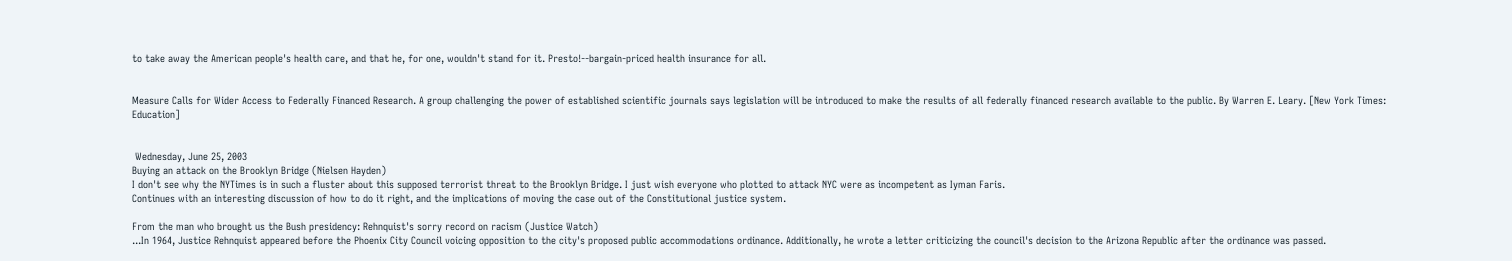to take away the American people's health care, and that he, for one, wouldn't stand for it. Presto!--bargain-priced health insurance for all.


Measure Calls for Wider Access to Federally Financed Research. A group challenging the power of established scientific journals says legislation will be introduced to make the results of all federally financed research available to the public. By Warren E. Leary. [New York Times: Education]


 Wednesday, June 25, 2003
Buying an attack on the Brooklyn Bridge (Nielsen Hayden)
I don't see why the NYTimes is in such a fluster about this supposed terrorist threat to the Brooklyn Bridge. I just wish everyone who plotted to attack NYC were as incompetent as Iyman Faris.
Continues with an interesting discussion of how to do it right, and the implications of moving the case out of the Constitutional justice system.

From the man who brought us the Bush presidency: Rehnquist's sorry record on racism (Justice Watch)
...In 1964, Justice Rehnquist appeared before the Phoenix City Council voicing opposition to the city's proposed public accommodations ordinance. Additionally, he wrote a letter criticizing the council's decision to the Arizona Republic after the ordinance was passed.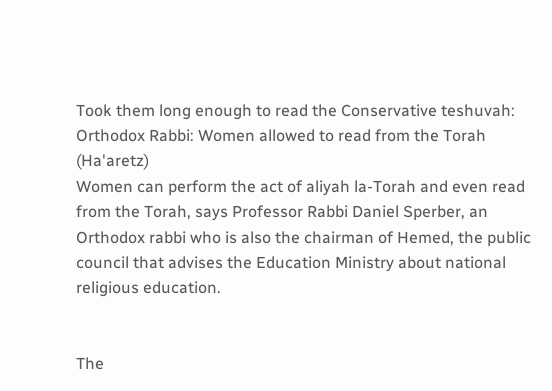Took them long enough to read the Conservative teshuvah: Orthodox Rabbi: Women allowed to read from the Torah (Ha'aretz)
Women can perform the act of aliyah la-Torah and even read from the Torah, says Professor Rabbi Daniel Sperber, an Orthodox rabbi who is also the chairman of Hemed, the public council that advises the Education Ministry about national religious education.


The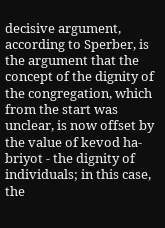decisive argument, according to Sperber, is the argument that the concept of the dignity of the congregation, which from the start was unclear, is now offset by the value of kevod ha-briyot - the dignity of individuals; in this case, the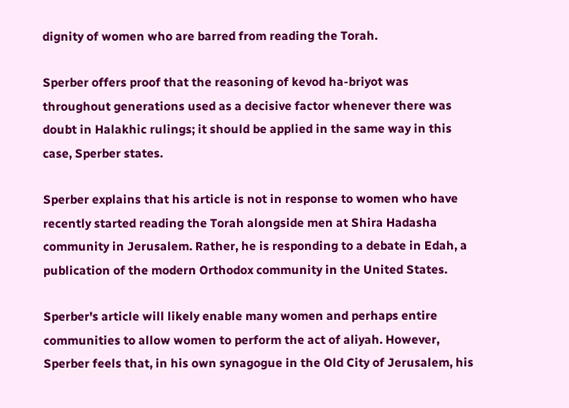dignity of women who are barred from reading the Torah.

Sperber offers proof that the reasoning of kevod ha-briyot was throughout generations used as a decisive factor whenever there was doubt in Halakhic rulings; it should be applied in the same way in this case, Sperber states.

Sperber explains that his article is not in response to women who have recently started reading the Torah alongside men at Shira Hadasha community in Jerusalem. Rather, he is responding to a debate in Edah, a publication of the modern Orthodox community in the United States.

Sperber's article will likely enable many women and perhaps entire communities to allow women to perform the act of aliyah. However, Sperber feels that, in his own synagogue in the Old City of Jerusalem, his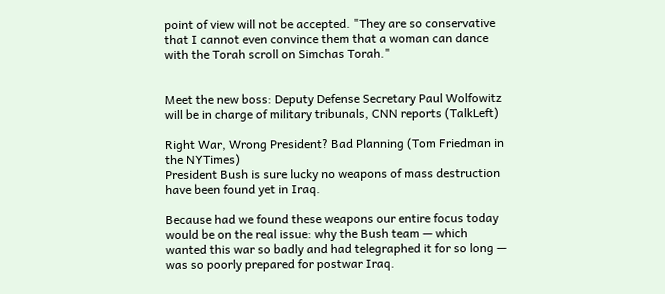point of view will not be accepted. "They are so conservative that I cannot even convince them that a woman can dance with the Torah scroll on Simchas Torah."


Meet the new boss: Deputy Defense Secretary Paul Wolfowitz will be in charge of military tribunals, CNN reports (TalkLeft)

Right War, Wrong President? Bad Planning (Tom Friedman in the NYTimes)
President Bush is sure lucky no weapons of mass destruction have been found yet in Iraq.

Because had we found these weapons our entire focus today would be on the real issue: why the Bush team — which wanted this war so badly and had telegraphed it for so long — was so poorly prepared for postwar Iraq.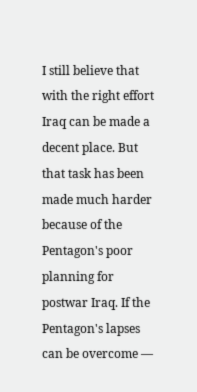I still believe that with the right effort Iraq can be made a decent place. But that task has been made much harder because of the Pentagon's poor planning for postwar Iraq. If the Pentagon's lapses can be overcome —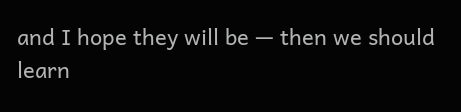and I hope they will be — then we should learn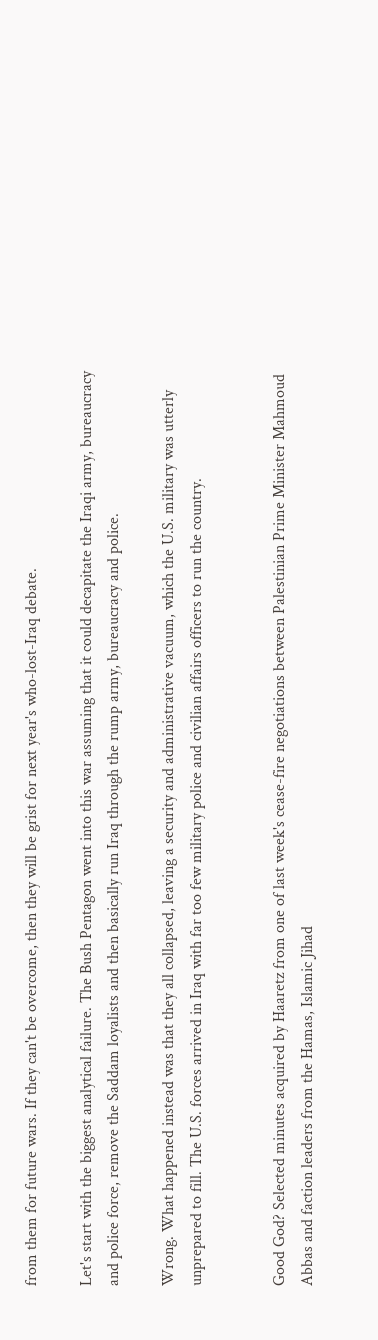from them for future wars. If they can't be overcome, then they will be grist for next year's who-lost-Iraq debate.

Let's start with the biggest analytical failure. The Bush Pentagon went into this war assuming that it could decapitate the Iraqi army, bureaucracy and police force, remove the Saddam loyalists and then basically run Iraq through the rump army, bureaucracy and police.

Wrong. What happened instead was that they all collapsed, leaving a security and administrative vacuum, which the U.S. military was utterly unprepared to fill. The U.S. forces arrived in Iraq with far too few military police and civilian affairs officers to run the country.


Good God? Selected minutes acquired by Haaretz from one of last week's cease-fire negotiations between Palestinian Prime Minister Mahmoud Abbas and faction leaders from the Hamas, Islamic Jihad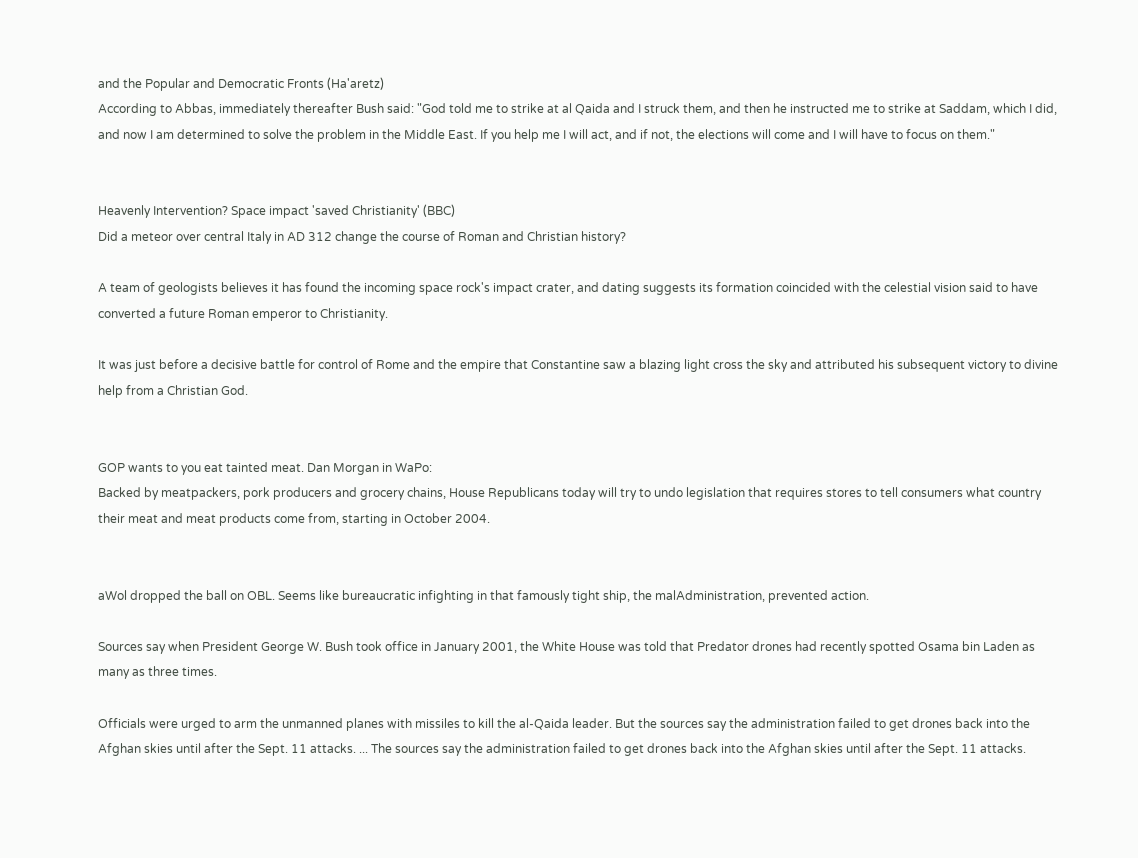and the Popular and Democratic Fronts (Ha'aretz)
According to Abbas, immediately thereafter Bush said: "God told me to strike at al Qaida and I struck them, and then he instructed me to strike at Saddam, which I did, and now I am determined to solve the problem in the Middle East. If you help me I will act, and if not, the elections will come and I will have to focus on them."


Heavenly Intervention? Space impact 'saved Christianity' (BBC)
Did a meteor over central Italy in AD 312 change the course of Roman and Christian history?

A team of geologists believes it has found the incoming space rock's impact crater, and dating suggests its formation coincided with the celestial vision said to have converted a future Roman emperor to Christianity.

It was just before a decisive battle for control of Rome and the empire that Constantine saw a blazing light cross the sky and attributed his subsequent victory to divine help from a Christian God.


GOP wants to you eat tainted meat. Dan Morgan in WaPo:
Backed by meatpackers, pork producers and grocery chains, House Republicans today will try to undo legislation that requires stores to tell consumers what country their meat and meat products come from, starting in October 2004.


aWol dropped the ball on OBL. Seems like bureaucratic infighting in that famously tight ship, the malAdministration, prevented action.

Sources say when President George W. Bush took office in January 2001, the White House was told that Predator drones had recently spotted Osama bin Laden as many as three times.

Officials were urged to arm the unmanned planes with missiles to kill the al-Qaida leader. But the sources say the administration failed to get drones back into the Afghan skies until after the Sept. 11 attacks. ... The sources say the administration failed to get drones back into the Afghan skies until after the Sept. 11 attacks.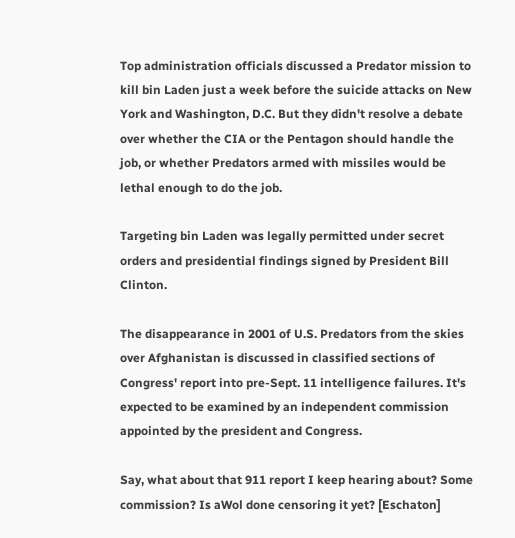Top administration officials discussed a Predator mission to kill bin Laden just a week before the suicide attacks on New York and Washington, D.C. But they didn't resolve a debate over whether the CIA or the Pentagon should handle the job, or whether Predators armed with missiles would be lethal enough to do the job.

Targeting bin Laden was legally permitted under secret orders and presidential findings signed by President Bill Clinton.

The disappearance in 2001 of U.S. Predators from the skies over Afghanistan is discussed in classified sections of Congress' report into pre-Sept. 11 intelligence failures. It's expected to be examined by an independent commission appointed by the president and Congress.

Say, what about that 911 report I keep hearing about? Some commission? Is aWol done censoring it yet? [Eschaton]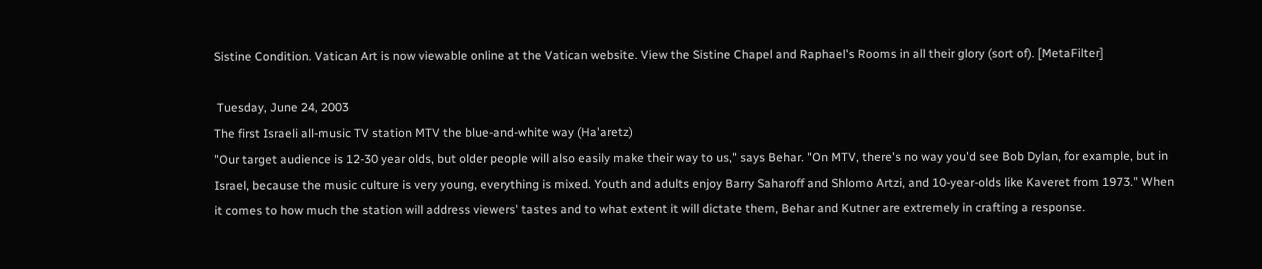Sistine Condition. Vatican Art is now viewable online at the Vatican website. View the Sistine Chapel and Raphael's Rooms in all their glory (sort of). [MetaFilter]

 Tuesday, June 24, 2003
The first Israeli all-music TV station MTV the blue-and-white way (Ha'aretz)
"Our target audience is 12-30 year olds, but older people will also easily make their way to us," says Behar. "On MTV, there's no way you'd see Bob Dylan, for example, but in Israel, because the music culture is very young, everything is mixed. Youth and adults enjoy Barry Saharoff and Shlomo Artzi, and 10-year-olds like Kaveret from 1973." When it comes to how much the station will address viewers' tastes and to what extent it will dictate them, Behar and Kutner are extremely in crafting a response.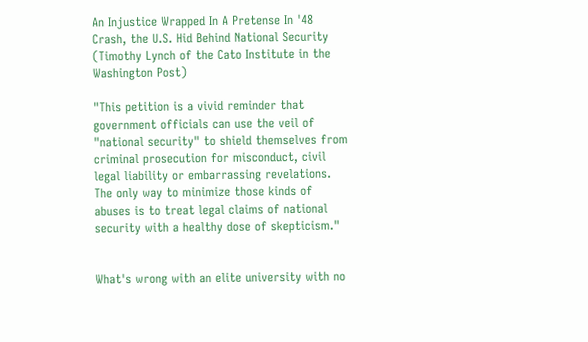An Injustice Wrapped In A Pretense In '48 Crash, the U.S. Hid Behind National Security (Timothy Lynch of the Cato Institute in the Washington Post)

"This petition is a vivid reminder that government officials can use the veil of "national security" to shield themselves from criminal prosecution for misconduct, civil legal liability or embarrassing revelations. The only way to minimize those kinds of abuses is to treat legal claims of national security with a healthy dose of skepticism."


What's wrong with an elite university with no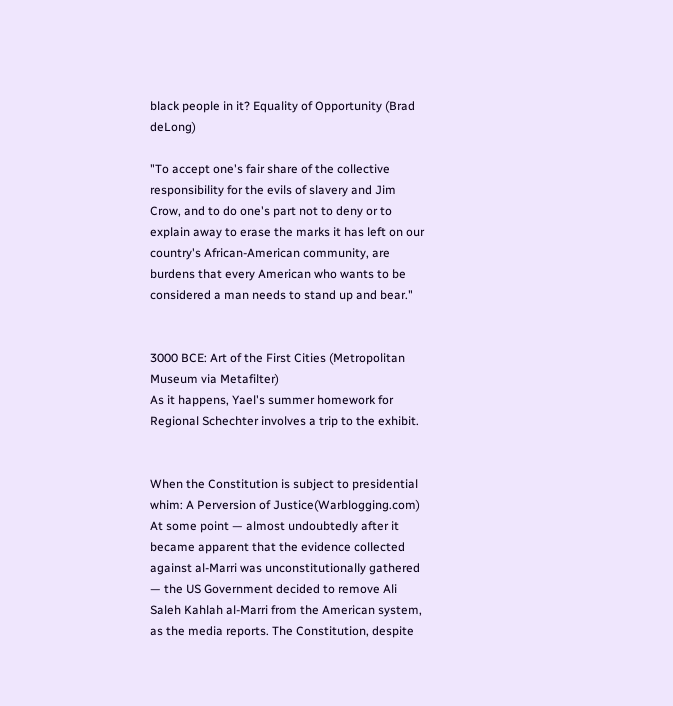black people in it? Equality of Opportunity (Brad deLong)

"To accept one's fair share of the collective responsibility for the evils of slavery and Jim Crow, and to do one's part not to deny or to explain away to erase the marks it has left on our country's African-American community, are burdens that every American who wants to be considered a man needs to stand up and bear."


3000 BCE: Art of the First Cities (Metropolitan Museum via Metafilter)
As it happens, Yael's summer homework for Regional Schechter involves a trip to the exhibit.


When the Constitution is subject to presidential whim: A Perversion of Justice(Warblogging.com)
At some point — almost undoubtedly after it became apparent that the evidence collected against al-Marri was unconstitutionally gathered — the US Government decided to remove Ali Saleh Kahlah al-Marri from the American system, as the media reports. The Constitution, despite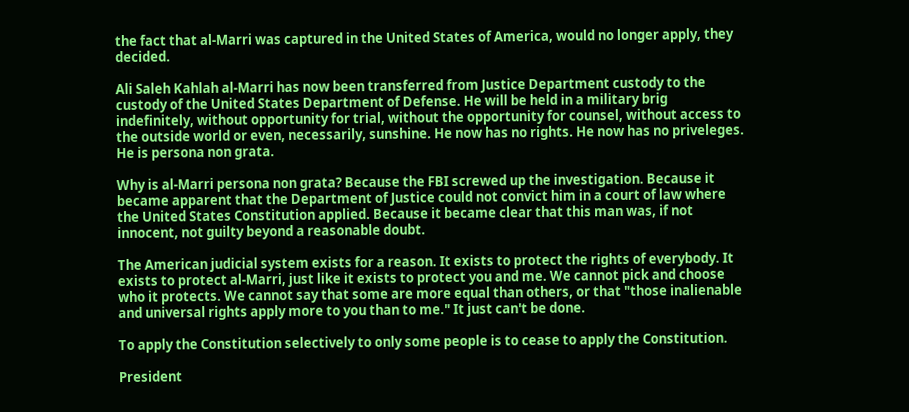the fact that al-Marri was captured in the United States of America, would no longer apply, they decided.

Ali Saleh Kahlah al-Marri has now been transferred from Justice Department custody to the custody of the United States Department of Defense. He will be held in a military brig indefinitely, without opportunity for trial, without the opportunity for counsel, without access to the outside world or even, necessarily, sunshine. He now has no rights. He now has no priveleges. He is persona non grata.

Why is al-Marri persona non grata? Because the FBI screwed up the investigation. Because it became apparent that the Department of Justice could not convict him in a court of law where the United States Constitution applied. Because it became clear that this man was, if not innocent, not guilty beyond a reasonable doubt.

The American judicial system exists for a reason. It exists to protect the rights of everybody. It exists to protect al-Marri, just like it exists to protect you and me. We cannot pick and choose who it protects. We cannot say that some are more equal than others, or that "those inalienable and universal rights apply more to you than to me." It just can't be done.

To apply the Constitution selectively to only some people is to cease to apply the Constitution.

President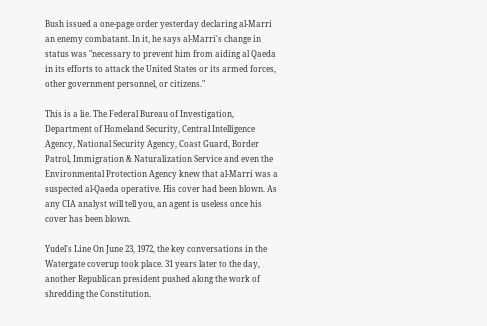Bush issued a one-page order yesterday declaring al-Marri an enemy combatant. In it, he says al-Marri's change in status was "necessary to prevent him from aiding al Qaeda in its efforts to attack the United States or its armed forces, other government personnel, or citizens."

This is a lie. The Federal Bureau of Investigation, Department of Homeland Security, Central Intelligence Agency, National Security Agency, Coast Guard, Border Patrol, Immigration & Naturalization Service and even the Environmental Protection Agency knew that al-Marri was a suspected al-Qaeda operative. His cover had been blown. As any CIA analyst will tell you, an agent is useless once his cover has been blown.

Yudel's Line On June 23, 1972, the key conversations in the Watergate coverup took place. 31 years later to the day, another Republican president pushed along the work of shredding the Constitution.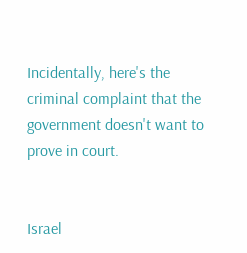Incidentally, here's the criminal complaint that the government doesn't want to prove in court.


Israel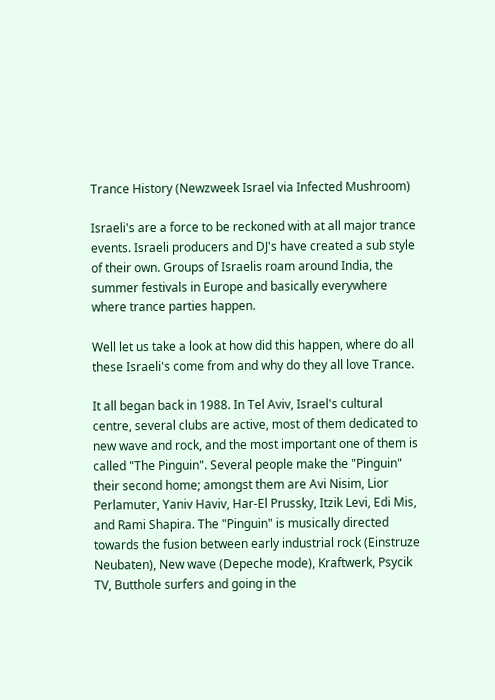Trance History (Newzweek Israel via Infected Mushroom)

Israeli's are a force to be reckoned with at all major trance events. Israeli producers and DJ's have created a sub style of their own. Groups of Israelis roam around India, the summer festivals in Europe and basically everywhere where trance parties happen.

Well let us take a look at how did this happen, where do all these Israeli's come from and why do they all love Trance.

It all began back in 1988. In Tel Aviv, Israel's cultural centre, several clubs are active, most of them dedicated to new wave and rock, and the most important one of them is called "The Pinguin". Several people make the "Pinguin" their second home; amongst them are Avi Nisim, Lior Perlamuter, Yaniv Haviv, Har-El Prussky, Itzik Levi, Edi Mis, and Rami Shapira. The "Pinguin" is musically directed towards the fusion between early industrial rock (Einstruze Neubaten), New wave (Depeche mode), Kraftwerk, Psycik TV, Butthole surfers and going in the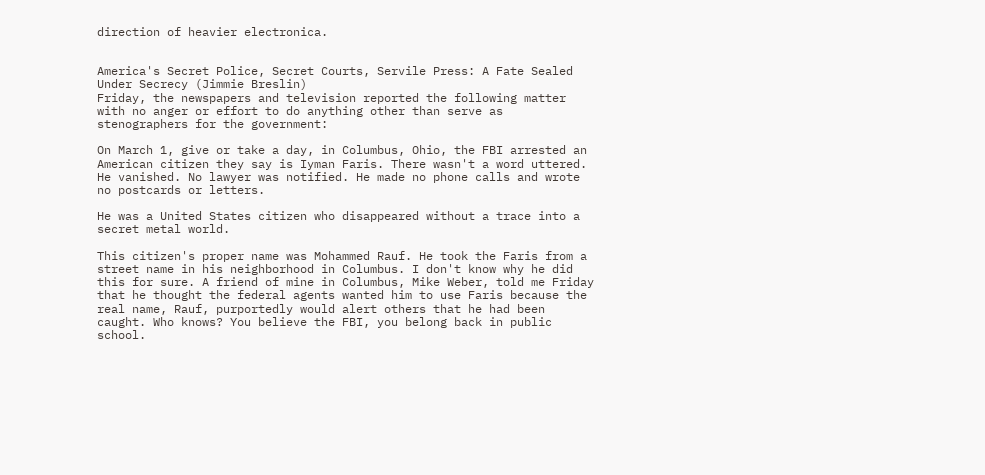direction of heavier electronica.


America's Secret Police, Secret Courts, Servile Press: A Fate Sealed Under Secrecy (Jimmie Breslin)
Friday, the newspapers and television reported the following matter with no anger or effort to do anything other than serve as stenographers for the government:

On March 1, give or take a day, in Columbus, Ohio, the FBI arrested an American citizen they say is Iyman Faris. There wasn't a word uttered. He vanished. No lawyer was notified. He made no phone calls and wrote no postcards or letters.

He was a United States citizen who disappeared without a trace into a secret metal world.

This citizen's proper name was Mohammed Rauf. He took the Faris from a street name in his neighborhood in Columbus. I don't know why he did this for sure. A friend of mine in Columbus, Mike Weber, told me Friday that he thought the federal agents wanted him to use Faris because the real name, Rauf, purportedly would alert others that he had been caught. Who knows? You believe the FBI, you belong back in public school.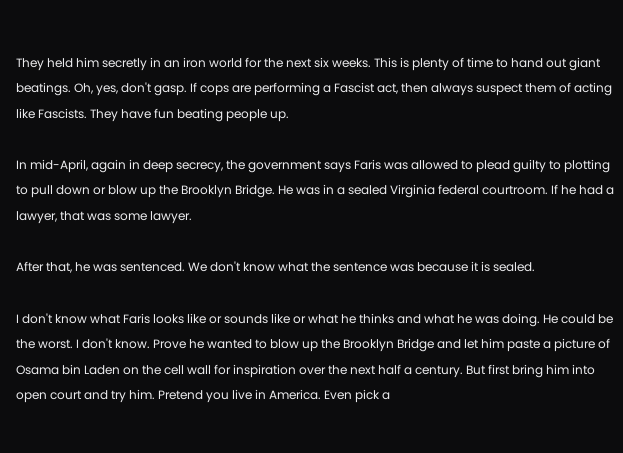They held him secretly in an iron world for the next six weeks. This is plenty of time to hand out giant beatings. Oh, yes, don't gasp. If cops are performing a Fascist act, then always suspect them of acting like Fascists. They have fun beating people up.

In mid-April, again in deep secrecy, the government says Faris was allowed to plead guilty to plotting to pull down or blow up the Brooklyn Bridge. He was in a sealed Virginia federal courtroom. If he had a lawyer, that was some lawyer.

After that, he was sentenced. We don't know what the sentence was because it is sealed.

I don't know what Faris looks like or sounds like or what he thinks and what he was doing. He could be the worst. I don't know. Prove he wanted to blow up the Brooklyn Bridge and let him paste a picture of Osama bin Laden on the cell wall for inspiration over the next half a century. But first bring him into open court and try him. Pretend you live in America. Even pick a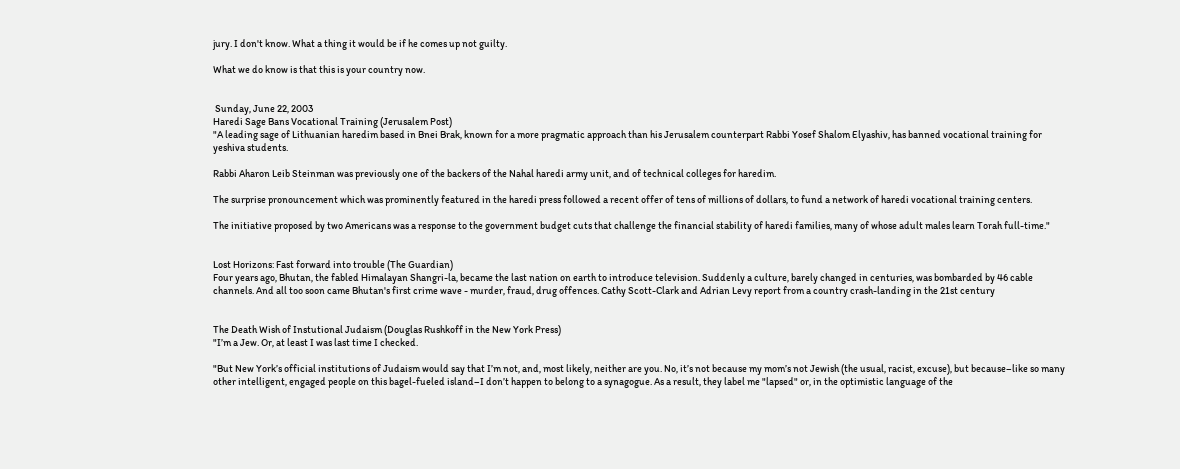jury. I don't know. What a thing it would be if he comes up not guilty.

What we do know is that this is your country now.


 Sunday, June 22, 2003
Haredi Sage Bans Vocational Training (Jerusalem Post)
"A leading sage of Lithuanian haredim based in Bnei Brak, known for a more pragmatic approach than his Jerusalem counterpart Rabbi Yosef Shalom Elyashiv, has banned vocational training for yeshiva students.

Rabbi Aharon Leib Steinman was previously one of the backers of the Nahal haredi army unit, and of technical colleges for haredim.

The surprise pronouncement which was prominently featured in the haredi press followed a recent offer of tens of millions of dollars, to fund a network of haredi vocational training centers.

The initiative proposed by two Americans was a response to the government budget cuts that challenge the financial stability of haredi families, many of whose adult males learn Torah full-time."


Lost Horizons: Fast forward into trouble (The Guardian)
Four years ago, Bhutan, the fabled Himalayan Shangri-la, became the last nation on earth to introduce television. Suddenly a culture, barely changed in centuries, was bombarded by 46 cable channels. And all too soon came Bhutan's first crime wave - murder, fraud, drug offences. Cathy Scott-Clark and Adrian Levy report from a country crash-landing in the 21st century


The Death Wish of Instutional Judaism (Douglas Rushkoff in the New York Press)
"I’m a Jew. Or, at least I was last time I checked.

"But New York’s official institutions of Judaism would say that I’m not, and, most likely, neither are you. No, it’s not because my mom’s not Jewish (the usual, racist, excuse), but because–like so many other intelligent, engaged people on this bagel-fueled island–I don’t happen to belong to a synagogue. As a result, they label me "lapsed" or, in the optimistic language of the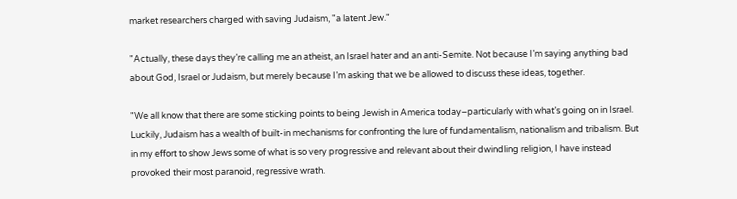market researchers charged with saving Judaism, "a latent Jew."

"Actually, these days they’re calling me an atheist, an Israel hater and an anti-Semite. Not because I’m saying anything bad about God, Israel or Judaism, but merely because I’m asking that we be allowed to discuss these ideas, together.

"We all know that there are some sticking points to being Jewish in America today–particularly with what’s going on in Israel. Luckily, Judaism has a wealth of built-in mechanisms for confronting the lure of fundamentalism, nationalism and tribalism. But in my effort to show Jews some of what is so very progressive and relevant about their dwindling religion, I have instead provoked their most paranoid, regressive wrath.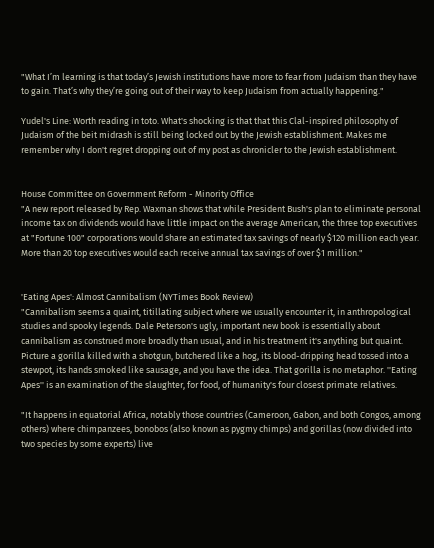"What I’m learning is that today’s Jewish institutions have more to fear from Judaism than they have to gain. That’s why they’re going out of their way to keep Judaism from actually happening."

Yudel's Line: Worth reading in toto. What's shocking is that that this Clal-inspired philosophy of Judaism of the beit midrash is still being locked out by the Jewish establishment. Makes me remember why I don't regret dropping out of my post as chronicler to the Jewish establishment.


House Committee on Government Reform - Minority Office
"A new report released by Rep. Waxman shows that while President Bush's plan to eliminate personal income tax on dividends would have little impact on the average American, the three top executives at "Fortune 100" corporations would share an estimated tax savings of nearly $120 million each year. More than 20 top executives would each receive annual tax savings of over $1 million."


'Eating Apes': Almost Cannibalism (NYTimes Book Review)
"Cannibalism seems a quaint, titillating subject where we usually encounter it, in anthropological studies and spooky legends. Dale Peterson's ugly, important new book is essentially about cannibalism as construed more broadly than usual, and in his treatment it's anything but quaint. Picture a gorilla killed with a shotgun, butchered like a hog, its blood-dripping head tossed into a stewpot, its hands smoked like sausage, and you have the idea. That gorilla is no metaphor. ''Eating Apes'' is an examination of the slaughter, for food, of humanity's four closest primate relatives.

"It happens in equatorial Africa, notably those countries (Cameroon, Gabon, and both Congos, among others) where chimpanzees, bonobos (also known as pygmy chimps) and gorillas (now divided into two species by some experts) live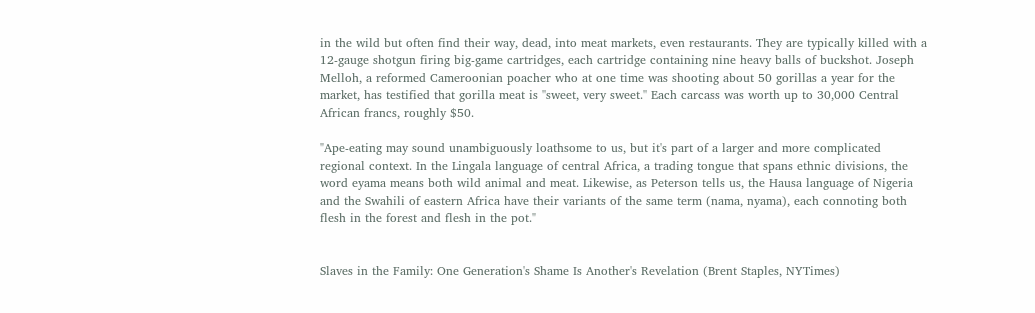in the wild but often find their way, dead, into meat markets, even restaurants. They are typically killed with a 12-gauge shotgun firing big-game cartridges, each cartridge containing nine heavy balls of buckshot. Joseph Melloh, a reformed Cameroonian poacher who at one time was shooting about 50 gorillas a year for the market, has testified that gorilla meat is ''sweet, very sweet.'' Each carcass was worth up to 30,000 Central African francs, roughly $50.

"Ape-eating may sound unambiguously loathsome to us, but it's part of a larger and more complicated regional context. In the Lingala language of central Africa, a trading tongue that spans ethnic divisions, the word eyama means both wild animal and meat. Likewise, as Peterson tells us, the Hausa language of Nigeria and the Swahili of eastern Africa have their variants of the same term (nama, nyama), each connoting both flesh in the forest and flesh in the pot."


Slaves in the Family: One Generation's Shame Is Another's Revelation (Brent Staples, NYTimes)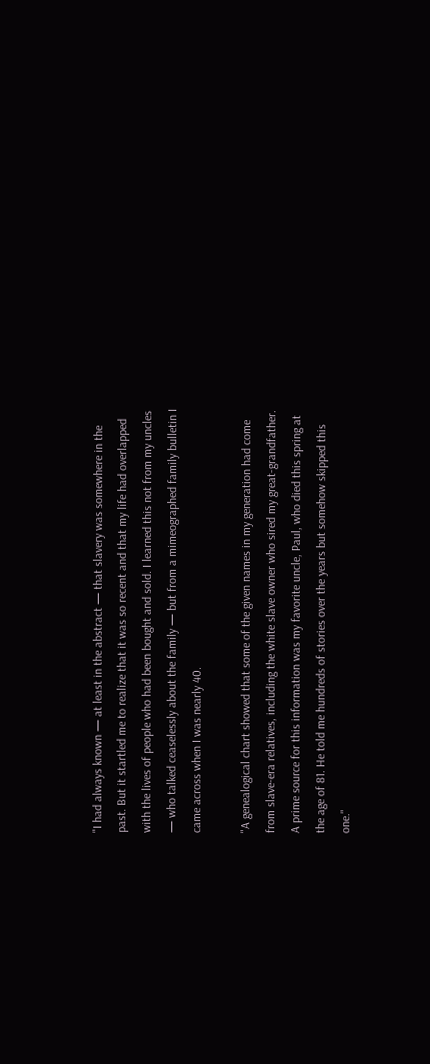"I had always known — at least in the abstract — that slavery was somewhere in the past. But it startled me to realize that it was so recent and that my life had overlapped with the lives of people who had been bought and sold. I learned this not from my uncles — who talked ceaselessly about the family — but from a mimeographed family bulletin I came across when I was nearly 40.

"A genealogical chart showed that some of the given names in my generation had come from slave-era relatives, including the white slave owner who sired my great-grandfather. A prime source for this information was my favorite uncle, Paul, who died this spring at the age of 81. He told me hundreds of stories over the years but somehow skipped this one."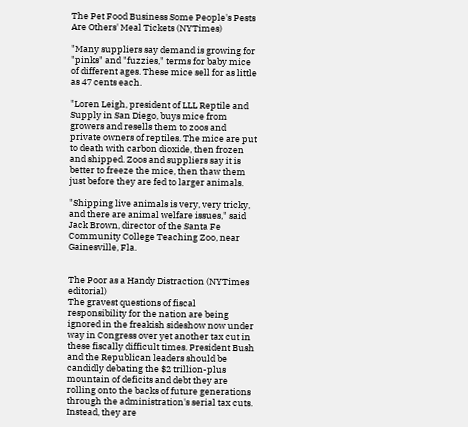The Pet Food Business Some People's Pests Are Others' Meal Tickets (NYTimes)

"Many suppliers say demand is growing for "pinks" and "fuzzies," terms for baby mice of different ages. These mice sell for as little as 47 cents each.

"Loren Leigh, president of LLL Reptile and Supply in San Diego, buys mice from growers and resells them to zoos and private owners of reptiles. The mice are put to death with carbon dioxide, then frozen and shipped. Zoos and suppliers say it is better to freeze the mice, then thaw them just before they are fed to larger animals.

"Shipping live animals is very, very tricky, and there are animal welfare issues," said Jack Brown, director of the Santa Fe Community College Teaching Zoo, near Gainesville, Fla.


The Poor as a Handy Distraction (NYTimes editorial)
The gravest questions of fiscal responsibility for the nation are being ignored in the freakish sideshow now under way in Congress over yet another tax cut in these fiscally difficult times. President Bush and the Republican leaders should be candidly debating the $2 trillion-plus mountain of deficits and debt they are rolling onto the backs of future generations through the administration's serial tax cuts. Instead, they are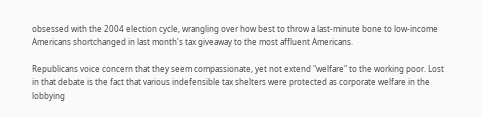obsessed with the 2004 election cycle, wrangling over how best to throw a last-minute bone to low-income Americans shortchanged in last month's tax giveaway to the most affluent Americans.

Republicans voice concern that they seem compassionate, yet not extend "welfare" to the working poor. Lost in that debate is the fact that various indefensible tax shelters were protected as corporate welfare in the lobbying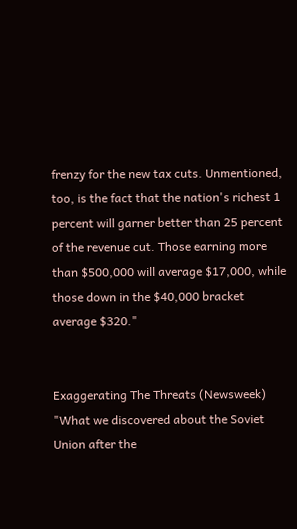frenzy for the new tax cuts. Unmentioned, too, is the fact that the nation's richest 1 percent will garner better than 25 percent of the revenue cut. Those earning more than $500,000 will average $17,000, while those down in the $40,000 bracket average $320."


Exaggerating The Threats (Newsweek)
"What we discovered about the Soviet Union after the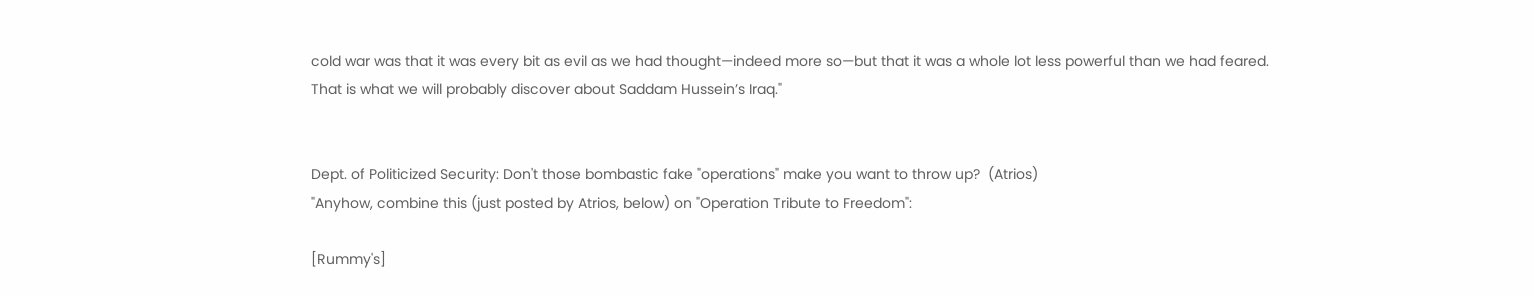cold war was that it was every bit as evil as we had thought—indeed more so—but that it was a whole lot less powerful than we had feared. That is what we will probably discover about Saddam Hussein’s Iraq."


Dept. of Politicized Security: Don't those bombastic fake "operations" make you want to throw up?  (Atrios)
"Anyhow, combine this (just posted by Atrios, below) on "Operation Tribute to Freedom":

[Rummy's]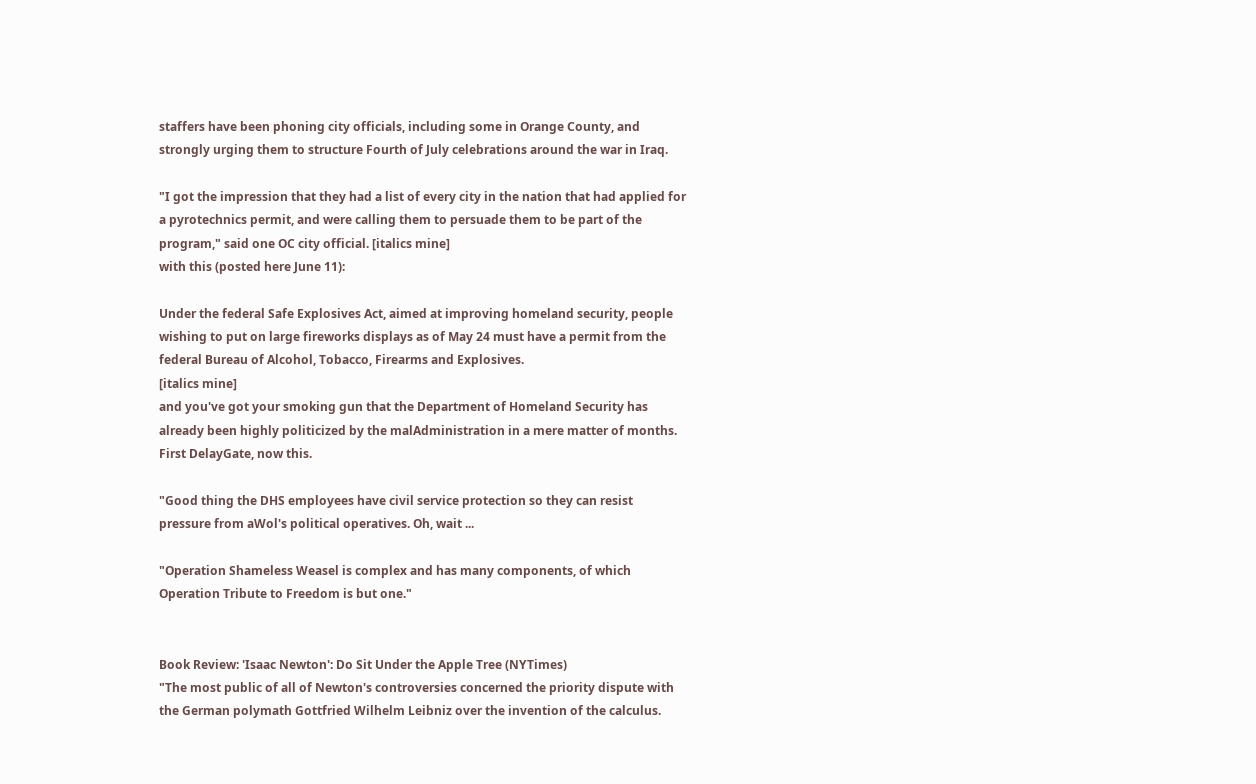staffers have been phoning city officials, including some in Orange County, and strongly urging them to structure Fourth of July celebrations around the war in Iraq.

"I got the impression that they had a list of every city in the nation that had applied for a pyrotechnics permit, and were calling them to persuade them to be part of the program," said one OC city official. [italics mine]
with this (posted here June 11):

Under the federal Safe Explosives Act, aimed at improving homeland security, people wishing to put on large fireworks displays as of May 24 must have a permit from the federal Bureau of Alcohol, Tobacco, Firearms and Explosives.
[italics mine]
and you've got your smoking gun that the Department of Homeland Security has already been highly politicized by the malAdministration in a mere matter of months. First DelayGate, now this.

"Good thing the DHS employees have civil service protection so they can resist pressure from aWol's political operatives. Oh, wait ...

"Operation Shameless Weasel is complex and has many components, of which Operation Tribute to Freedom is but one."


Book Review: 'Isaac Newton': Do Sit Under the Apple Tree (NYTimes)
"The most public of all of Newton's controversies concerned the priority dispute with the German polymath Gottfried Wilhelm Leibniz over the invention of the calculus.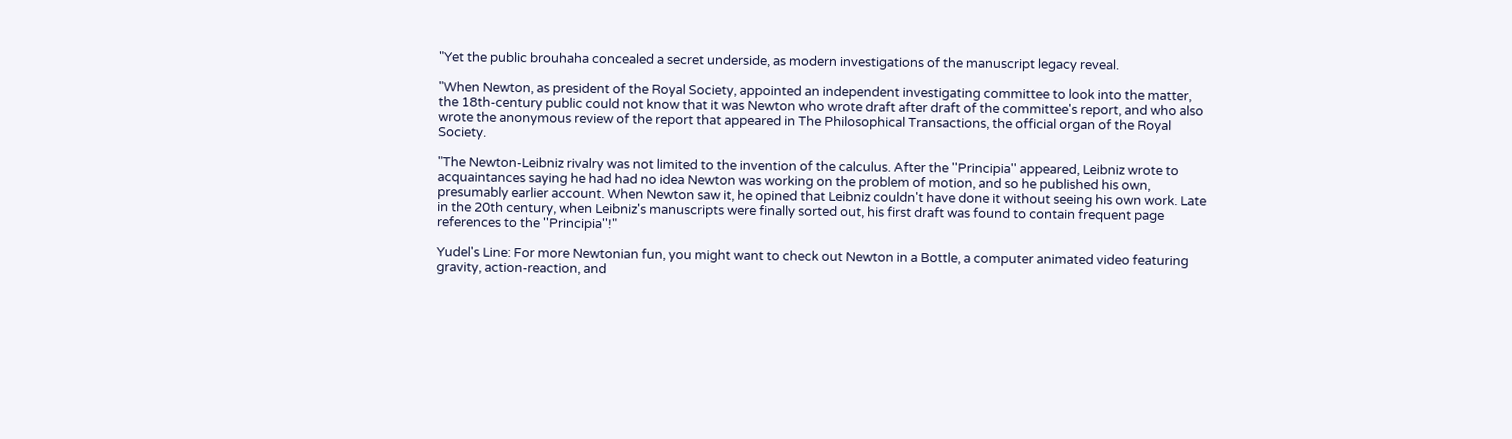"Yet the public brouhaha concealed a secret underside, as modern investigations of the manuscript legacy reveal.

"When Newton, as president of the Royal Society, appointed an independent investigating committee to look into the matter, the 18th-century public could not know that it was Newton who wrote draft after draft of the committee's report, and who also wrote the anonymous review of the report that appeared in The Philosophical Transactions, the official organ of the Royal Society.

"The Newton-Leibniz rivalry was not limited to the invention of the calculus. After the ''Principia'' appeared, Leibniz wrote to acquaintances saying he had had no idea Newton was working on the problem of motion, and so he published his own, presumably earlier account. When Newton saw it, he opined that Leibniz couldn't have done it without seeing his own work. Late in the 20th century, when Leibniz's manuscripts were finally sorted out, his first draft was found to contain frequent page references to the ''Principia''!"

Yudel's Line: For more Newtonian fun, you might want to check out Newton in a Bottle, a computer animated video featuring gravity, action-reaction, and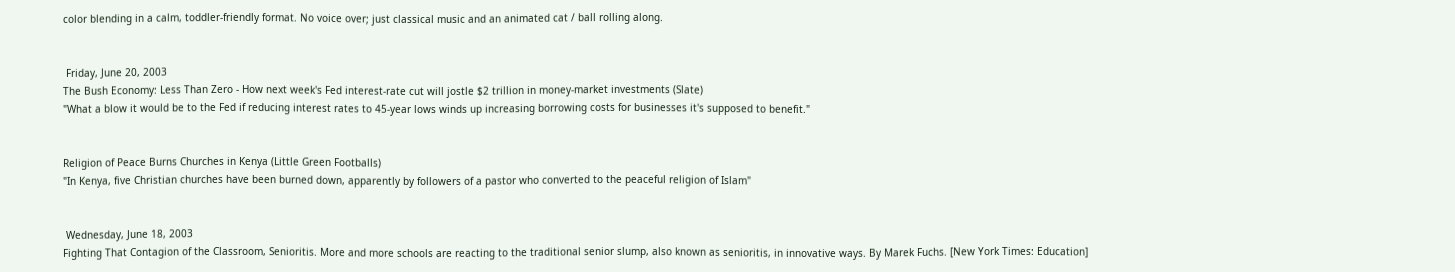color blending in a calm, toddler-friendly format. No voice over; just classical music and an animated cat / ball rolling along.


 Friday, June 20, 2003
The Bush Economy: Less Than Zero - How next week's Fed interest-rate cut will jostle $2 trillion in money-market investments (Slate)
"What a blow it would be to the Fed if reducing interest rates to 45-year lows winds up increasing borrowing costs for businesses it's supposed to benefit."


Religion of Peace Burns Churches in Kenya (Little Green Footballs)
"In Kenya, five Christian churches have been burned down, apparently by followers of a pastor who converted to the peaceful religion of Islam"


 Wednesday, June 18, 2003
Fighting That Contagion of the Classroom, Senioritis. More and more schools are reacting to the traditional senior slump, also known as senioritis, in innovative ways. By Marek Fuchs. [New York Times: Education]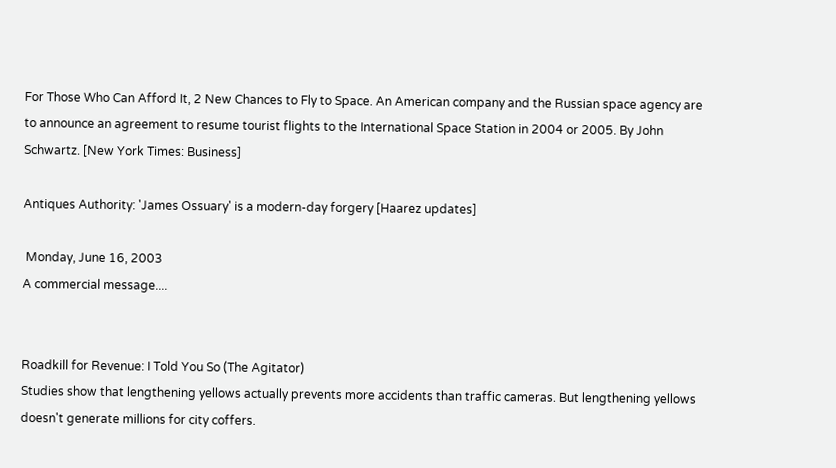For Those Who Can Afford It, 2 New Chances to Fly to Space. An American company and the Russian space agency are to announce an agreement to resume tourist flights to the International Space Station in 2004 or 2005. By John Schwartz. [New York Times: Business]

Antiques Authority: 'James Ossuary' is a modern-day forgery [Haarez updates]

 Monday, June 16, 2003
A commercial message....


Roadkill for Revenue: I Told You So (The Agitator)
Studies show that lengthening yellows actually prevents more accidents than traffic cameras. But lengthening yellows doesn't generate millions for city coffers.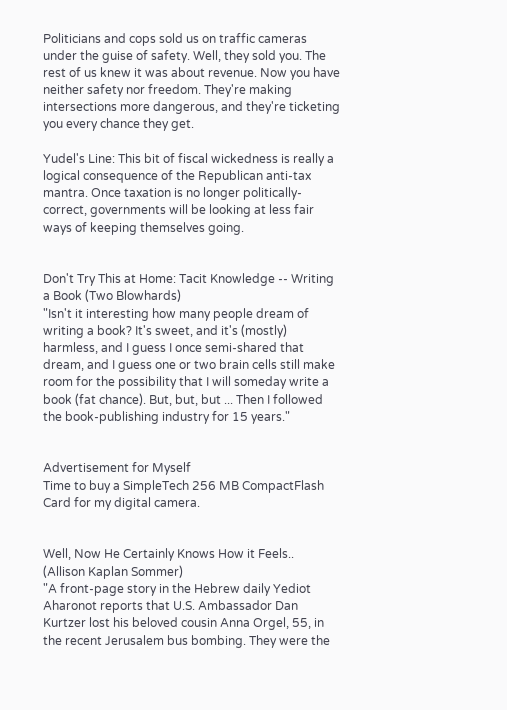Politicians and cops sold us on traffic cameras under the guise of safety. Well, they sold you. The rest of us knew it was about revenue. Now you have neither safety nor freedom. They're making intersections more dangerous, and they're ticketing you every chance they get.

Yudel's Line: This bit of fiscal wickedness is really a logical consequence of the Republican anti-tax mantra. Once taxation is no longer politically-correct, governments will be looking at less fair ways of keeping themselves going.


Don't Try This at Home: Tacit Knowledge -- Writing a Book (Two Blowhards)
"Isn't it interesting how many people dream of writing a book? It's sweet, and it's (mostly) harmless, and I guess I once semi-shared that dream, and I guess one or two brain cells still make room for the possibility that I will someday write a book (fat chance). But, but, but ... Then I followed the book-publishing industry for 15 years."


Advertisement for Myself
Time to buy a SimpleTech 256 MB CompactFlash Card for my digital camera.


Well, Now He Certainly Knows How it Feels..  (Allison Kaplan Sommer)
"A front-page story in the Hebrew daily Yediot Aharonot reports that U.S. Ambassador Dan Kurtzer lost his beloved cousin Anna Orgel, 55, in the recent Jerusalem bus bombing. They were the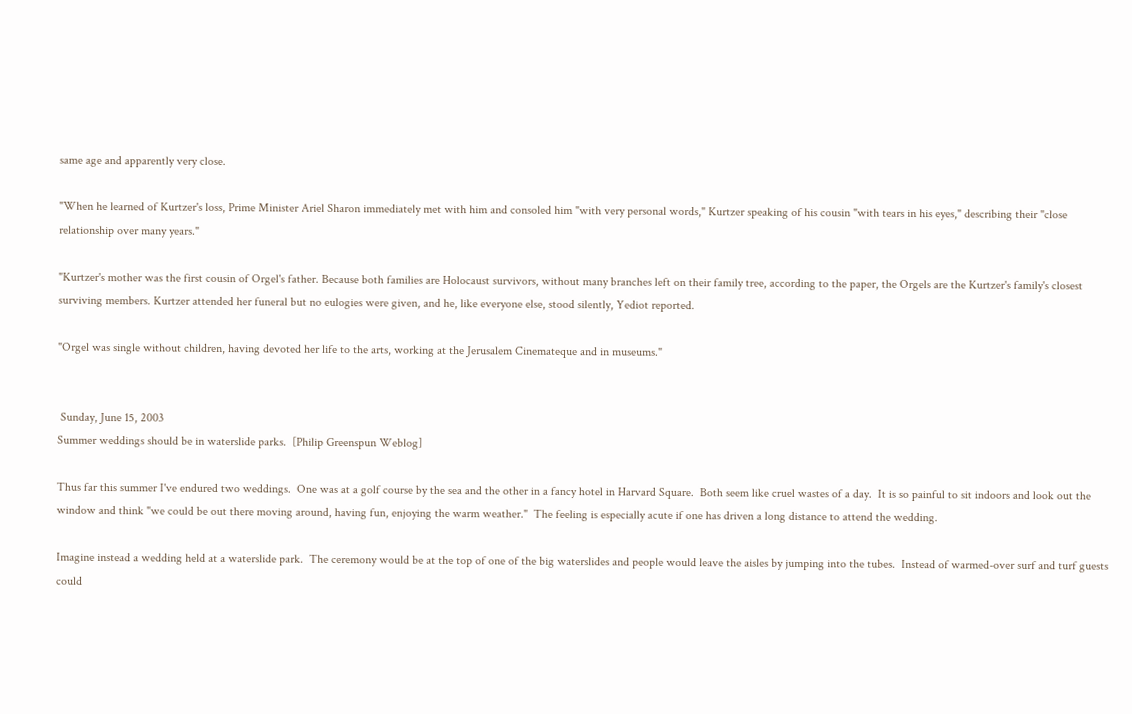same age and apparently very close.

"When he learned of Kurtzer's loss, Prime Minister Ariel Sharon immediately met with him and consoled him "with very personal words," Kurtzer speaking of his cousin "with tears in his eyes," describing their "close relationship over many years."

"Kurtzer's mother was the first cousin of Orgel's father. Because both families are Holocaust survivors, without many branches left on their family tree, according to the paper, the Orgels are the Kurtzer's family's closest surviving members. Kurtzer attended her funeral but no eulogies were given, and he, like everyone else, stood silently, Yediot reported.

"Orgel was single without children, having devoted her life to the arts, working at the Jerusalem Cinemateque and in museums."


 Sunday, June 15, 2003
Summer weddings should be in waterslide parks.  [Philip Greenspun Weblog]

Thus far this summer I've endured two weddings.  One was at a golf course by the sea and the other in a fancy hotel in Harvard Square.  Both seem like cruel wastes of a day.  It is so painful to sit indoors and look out the window and think "we could be out there moving around, having fun, enjoying the warm weather."  The feeling is especially acute if one has driven a long distance to attend the wedding.

Imagine instead a wedding held at a waterslide park.  The ceremony would be at the top of one of the big waterslides and people would leave the aisles by jumping into the tubes.  Instead of warmed-over surf and turf guests could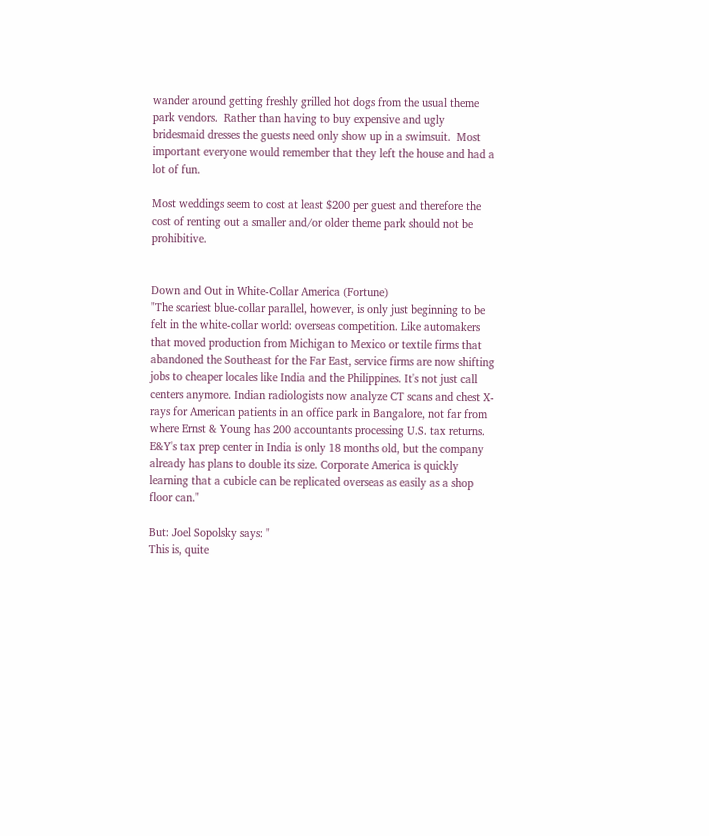wander around getting freshly grilled hot dogs from the usual theme park vendors.  Rather than having to buy expensive and ugly bridesmaid dresses the guests need only show up in a swimsuit.  Most important everyone would remember that they left the house and had a lot of fun.

Most weddings seem to cost at least $200 per guest and therefore the cost of renting out a smaller and/or older theme park should not be prohibitive.


Down and Out in White-Collar America (Fortune)
"The scariest blue-collar parallel, however, is only just beginning to be felt in the white-collar world: overseas competition. Like automakers that moved production from Michigan to Mexico or textile firms that abandoned the Southeast for the Far East, service firms are now shifting jobs to cheaper locales like India and the Philippines. It's not just call centers anymore. Indian radiologists now analyze CT scans and chest X-rays for American patients in an office park in Bangalore, not far from where Ernst & Young has 200 accountants processing U.S. tax returns. E&Y's tax prep center in India is only 18 months old, but the company already has plans to double its size. Corporate America is quickly learning that a cubicle can be replicated overseas as easily as a shop floor can."

But: Joel Sopolsky says: "
This is, quite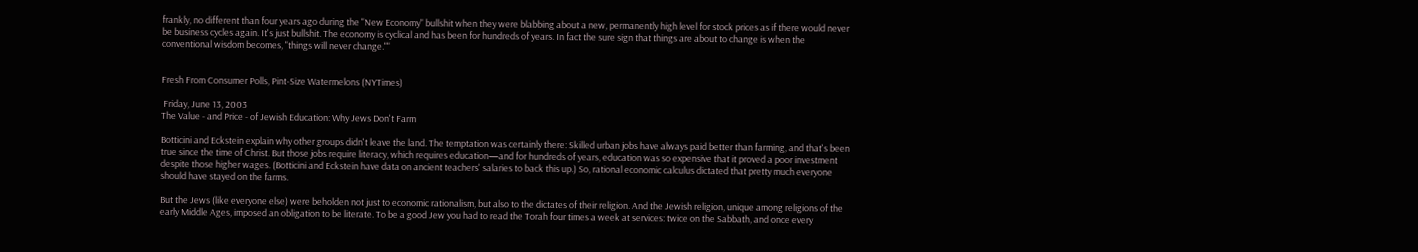frankly, no different than four years ago during the "New Economy" bullshit when they were blabbing about a new, permanently high level for stock prices as if there would never be business cycles again. It's just bullshit. The economy is cyclical and has been for hundreds of years. In fact the sure sign that things are about to change is when the conventional wisdom becomes, "things will never change.""


Fresh From Consumer Polls, Pint-Size Watermelons (NYTimes)

 Friday, June 13, 2003
The Value - and Price - of Jewish Education: Why Jews Don't Farm

Botticini and Eckstein explain why other groups didn't leave the land. The temptation was certainly there: Skilled urban jobs have always paid better than farming, and that's been true since the time of Christ. But those jobs require literacy, which requires education—and for hundreds of years, education was so expensive that it proved a poor investment despite those higher wages. (Botticini and Eckstein have data on ancient teachers' salaries to back this up.) So, rational economic calculus dictated that pretty much everyone should have stayed on the farms.

But the Jews (like everyone else) were beholden not just to economic rationalism, but also to the dictates of their religion. And the Jewish religion, unique among religions of the early Middle Ages, imposed an obligation to be literate. To be a good Jew you had to read the Torah four times a week at services: twice on the Sabbath, and once every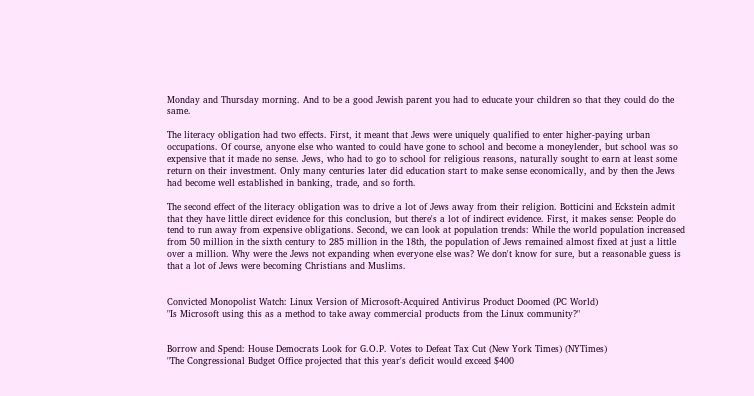Monday and Thursday morning. And to be a good Jewish parent you had to educate your children so that they could do the same.

The literacy obligation had two effects. First, it meant that Jews were uniquely qualified to enter higher-paying urban occupations. Of course, anyone else who wanted to could have gone to school and become a moneylender, but school was so expensive that it made no sense. Jews, who had to go to school for religious reasons, naturally sought to earn at least some return on their investment. Only many centuries later did education start to make sense economically, and by then the Jews had become well established in banking, trade, and so forth.

The second effect of the literacy obligation was to drive a lot of Jews away from their religion. Botticini and Eckstein admit that they have little direct evidence for this conclusion, but there's a lot of indirect evidence. First, it makes sense: People do tend to run away from expensive obligations. Second, we can look at population trends: While the world population increased from 50 million in the sixth century to 285 million in the 18th, the population of Jews remained almost fixed at just a little over a million. Why were the Jews not expanding when everyone else was? We don't know for sure, but a reasonable guess is that a lot of Jews were becoming Christians and Muslims.


Convicted Monopolist Watch: Linux Version of Microsoft-Acquired Antivirus Product Doomed (PC World)
"Is Microsoft using this as a method to take away commercial products from the Linux community?"


Borrow and Spend: House Democrats Look for G.O.P. Votes to Defeat Tax Cut (New York Times) (NYTimes)
"The Congressional Budget Office projected that this year's deficit would exceed $400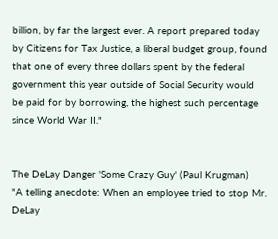billion, by far the largest ever. A report prepared today by Citizens for Tax Justice, a liberal budget group, found that one of every three dollars spent by the federal government this year outside of Social Security would be paid for by borrowing, the highest such percentage since World War II."


The DeLay Danger 'Some Crazy Guy' (Paul Krugman)
"A telling anecdote: When an employee tried to stop Mr. DeLay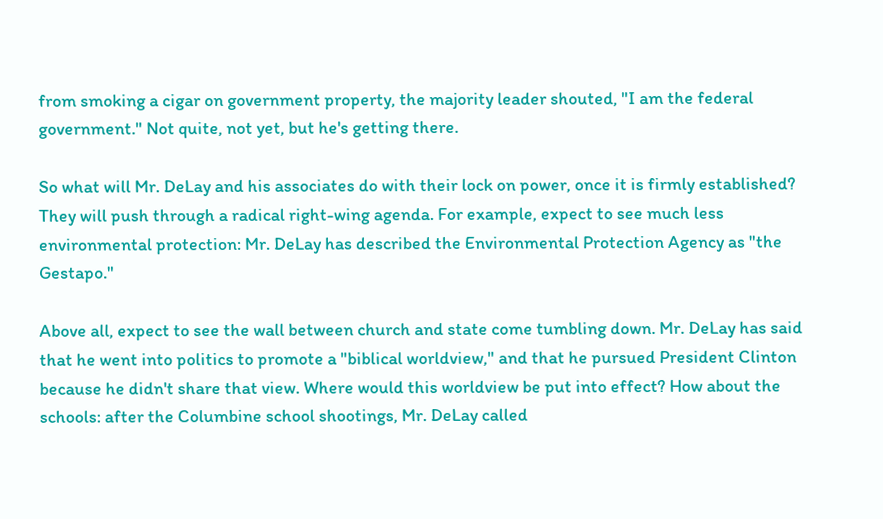from smoking a cigar on government property, the majority leader shouted, "I am the federal government." Not quite, not yet, but he's getting there.

So what will Mr. DeLay and his associates do with their lock on power, once it is firmly established? They will push through a radical right-wing agenda. For example, expect to see much less environmental protection: Mr. DeLay has described the Environmental Protection Agency as "the Gestapo."

Above all, expect to see the wall between church and state come tumbling down. Mr. DeLay has said that he went into politics to promote a "biblical worldview," and that he pursued President Clinton because he didn't share that view. Where would this worldview be put into effect? How about the schools: after the Columbine school shootings, Mr. DeLay called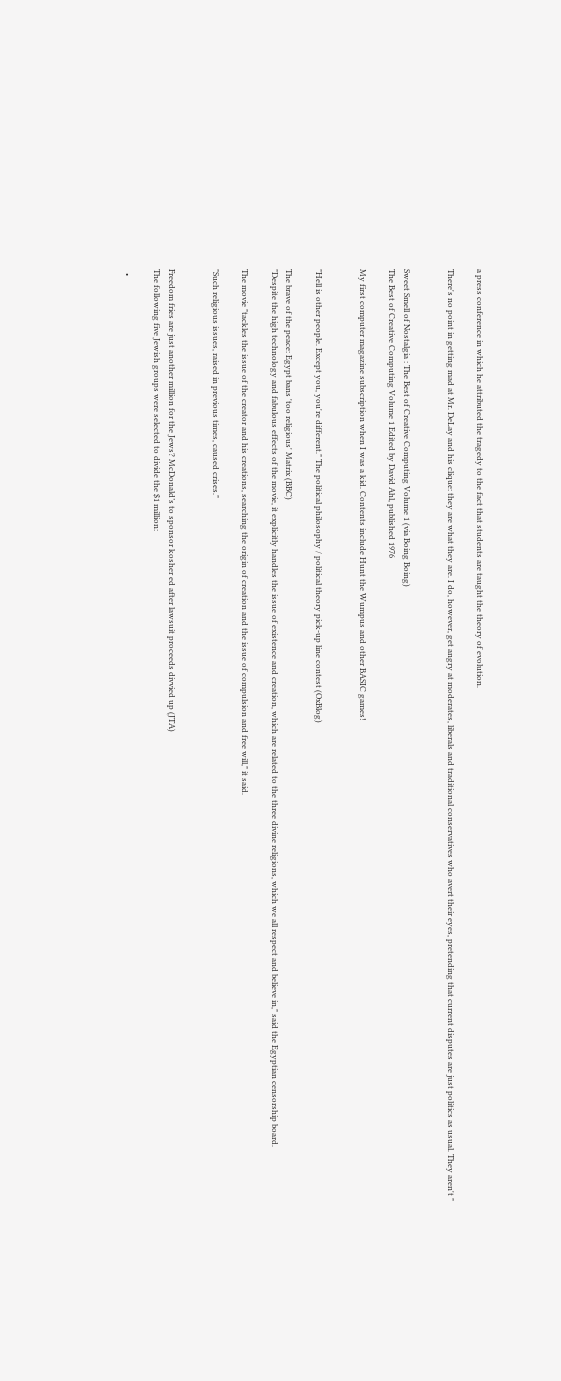a press conference in which he attributed the tragedy to the fact that students are taught the theory of evolution.

There's no point in getting mad at Mr. DeLay and his clique: they are what they are. I do, however, get angry at moderates, liberals and traditional conservatives who avert their eyes, pretending that current disputes are just politics as usual. They aren't "


Sweet Smell of Nostalgia : The Best of Creative Computing Volume 1 (via Boing Boing)
The Best of Creative Computing Volume 1 Edited by David Ahl, published 1976

My first computer magazine subscription when I was a kid. Contents include Hunt the Wumpus and other BASIC games!


"Hell is other people. Except you, you're different." The political philosophy / political theory pick-up line contest (OxBlog)

The brave of the peace: Egypt bans 'too religious' Matrix (BBC)
"Despite the high technology and fabulous effects of the movie, it explicitly handles the issue of existence and creation, which are related to the three divine religions, which we all respect and believe in," said the Egyptian censorship board.

The movie "tackles the issue of the creator and his creations, searching the origin of creation and the issue of compulsion and free will," it said.

"Such religious issues, raised in previous times, caused crises."


Freedom fries are just another million for the Jews? McDonald’s to sponsor kosher ed after lawsuit proceeds divvied up (JTA)
The following five Jewish groups were selected to divide the $1 million:

  •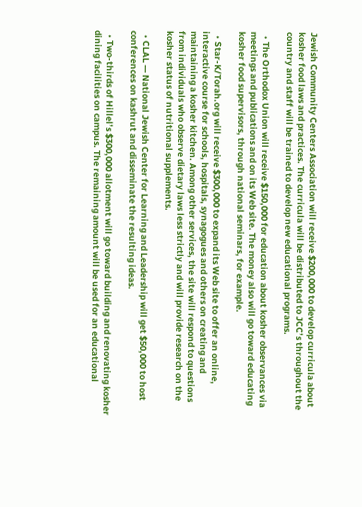Jewish Community Centers Association will receive $200,000 to develop curricula about kosher food laws and practices. The curricula will be distributed to JCC’s throughout the country and staff will be trained to develop new educational programs.

  • The Orthodox Union will receive $150,000 for education about kosher observances via meetings and publications and on its Web site. The money also will go toward educating kosher food supervisors, through national seminars, for example.

  • Star-K/Torah.org will receive $300,000 to expand its Web site to offer an online, interactive course for schools, hospitals, synagogues and others on creating and maintaining a kosher kitchen. Among other services, the site will respond to questions from individuals who observe dietary laws less strictly and will provide research on the kosher status of nutritional supplements.

  • CLAL — National Jewish Center for Learning and Leadership will get $50,000 to host conferences on kashrut and disseminate the resulting ideas.

  • Two-thirds of Hillel’s $300,000 allotment will go toward building and renovating kosher dining facilities on campus. The remaining amount will be used for an educational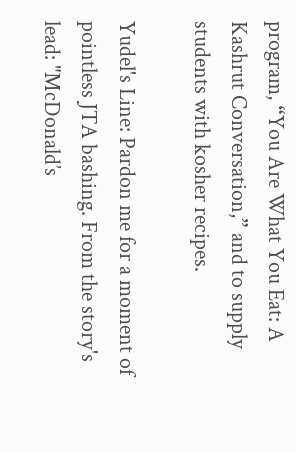program, “You Are What You Eat: A Kashrut Conversation,” and to supply students with kosher recipes.

Yudel's Line: Pardon me for a moment of pointless JTA bashing. From the story's lead: "McDonald’s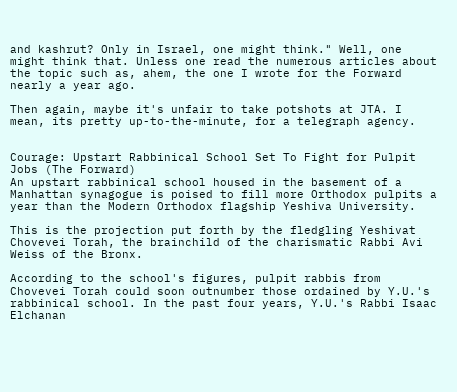and kashrut? Only in Israel, one might think." Well, one might think that. Unless one read the numerous articles about the topic such as, ahem, the one I wrote for the Forward nearly a year ago.

Then again, maybe it's unfair to take potshots at JTA. I mean, its pretty up-to-the-minute, for a telegraph agency.


Courage: Upstart Rabbinical School Set To Fight for Pulpit Jobs (The Forward)
An upstart rabbinical school housed in the basement of a Manhattan synagogue is poised to fill more Orthodox pulpits a year than the Modern Orthodox flagship Yeshiva University.

This is the projection put forth by the fledgling Yeshivat Chovevei Torah, the brainchild of the charismatic Rabbi Avi Weiss of the Bronx.

According to the school's figures, pulpit rabbis from Chovevei Torah could soon outnumber those ordained by Y.U.'s rabbinical school. In the past four years, Y.U.'s Rabbi Isaac Elchanan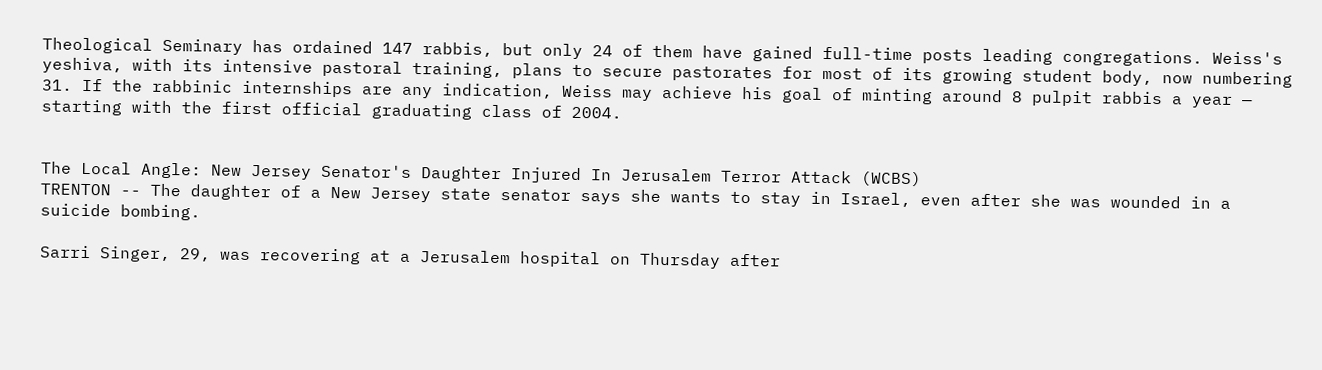Theological Seminary has ordained 147 rabbis, but only 24 of them have gained full-time posts leading congregations. Weiss's yeshiva, with its intensive pastoral training, plans to secure pastorates for most of its growing student body, now numbering 31. If the rabbinic internships are any indication, Weiss may achieve his goal of minting around 8 pulpit rabbis a year — starting with the first official graduating class of 2004.


The Local Angle: New Jersey Senator's Daughter Injured In Jerusalem Terror Attack (WCBS)
TRENTON -- The daughter of a New Jersey state senator says she wants to stay in Israel, even after she was wounded in a suicide bombing.

Sarri Singer, 29, was recovering at a Jerusalem hospital on Thursday after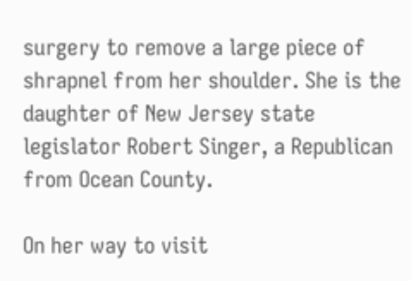surgery to remove a large piece of shrapnel from her shoulder. She is the daughter of New Jersey state legislator Robert Singer, a Republican from Ocean County.

On her way to visit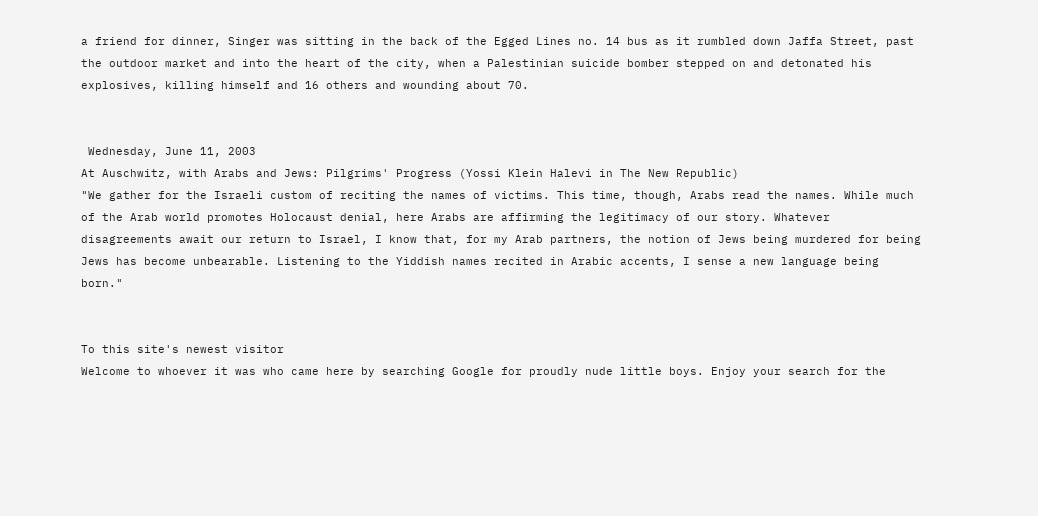a friend for dinner, Singer was sitting in the back of the Egged Lines no. 14 bus as it rumbled down Jaffa Street, past the outdoor market and into the heart of the city, when a Palestinian suicide bomber stepped on and detonated his explosives, killing himself and 16 others and wounding about 70.


 Wednesday, June 11, 2003
At Auschwitz, with Arabs and Jews: Pilgrims' Progress (Yossi Klein Halevi in The New Republic)
"We gather for the Israeli custom of reciting the names of victims. This time, though, Arabs read the names. While much of the Arab world promotes Holocaust denial, here Arabs are affirming the legitimacy of our story. Whatever disagreements await our return to Israel, I know that, for my Arab partners, the notion of Jews being murdered for being Jews has become unbearable. Listening to the Yiddish names recited in Arabic accents, I sense a new language being born."


To this site's newest visitor
Welcome to whoever it was who came here by searching Google for proudly nude little boys. Enjoy your search for the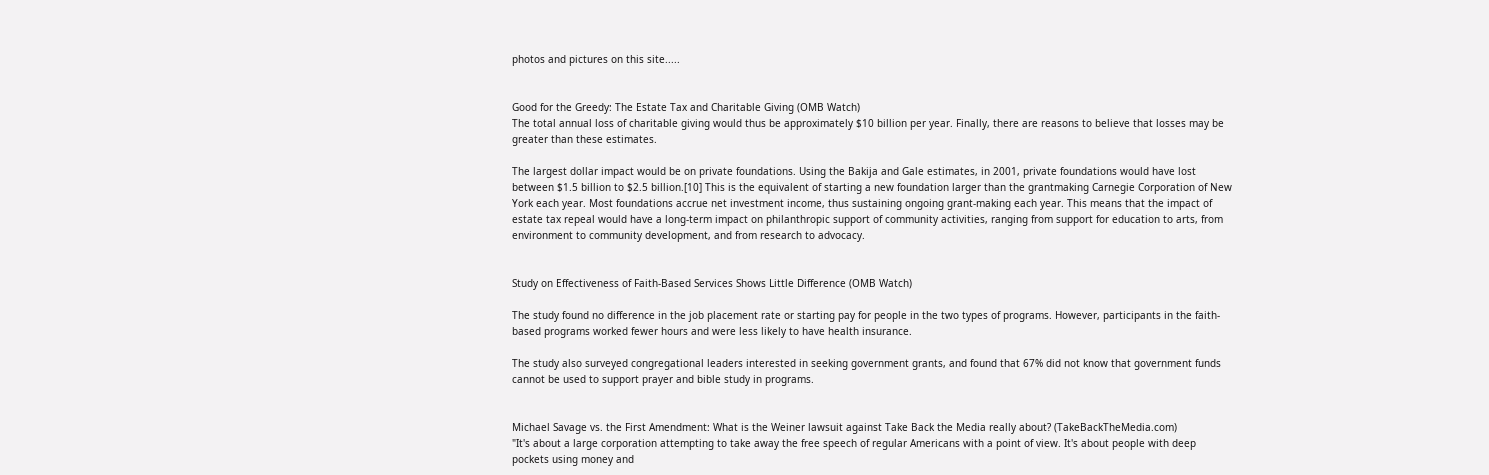photos and pictures on this site.....


Good for the Greedy: The Estate Tax and Charitable Giving (OMB Watch)
The total annual loss of charitable giving would thus be approximately $10 billion per year. Finally, there are reasons to believe that losses may be greater than these estimates.

The largest dollar impact would be on private foundations. Using the Bakija and Gale estimates, in 2001, private foundations would have lost between $1.5 billion to $2.5 billion.[10] This is the equivalent of starting a new foundation larger than the grantmaking Carnegie Corporation of New York each year. Most foundations accrue net investment income, thus sustaining ongoing grant-making each year. This means that the impact of estate tax repeal would have a long-term impact on philanthropic support of community activities, ranging from support for education to arts, from environment to community development, and from research to advocacy.


Study on Effectiveness of Faith-Based Services Shows Little Difference (OMB Watch)

The study found no difference in the job placement rate or starting pay for people in the two types of programs. However, participants in the faith-based programs worked fewer hours and were less likely to have health insurance.

The study also surveyed congregational leaders interested in seeking government grants, and found that 67% did not know that government funds cannot be used to support prayer and bible study in programs.


Michael Savage vs. the First Amendment: What is the Weiner lawsuit against Take Back the Media really about? (TakeBackTheMedia.com)
"It's about a large corporation attempting to take away the free speech of regular Americans with a point of view. It's about people with deep pockets using money and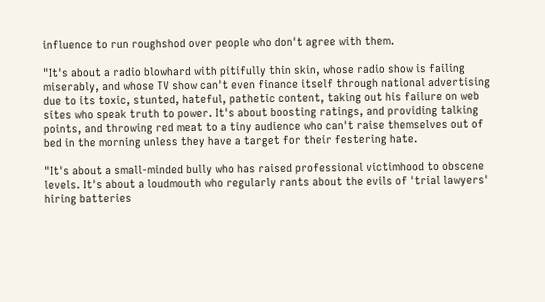influence to run roughshod over people who don't agree with them.

"It's about a radio blowhard with pitifully thin skin, whose radio show is failing miserably, and whose TV show can't even finance itself through national advertising due to its toxic, stunted, hateful, pathetic content, taking out his failure on web sites who speak truth to power. It's about boosting ratings, and providing talking points, and throwing red meat to a tiny audience who can't raise themselves out of bed in the morning unless they have a target for their festering hate.

"It's about a small-minded bully who has raised professional victimhood to obscene levels. It's about a loudmouth who regularly rants about the evils of 'trial lawyers' hiring batteries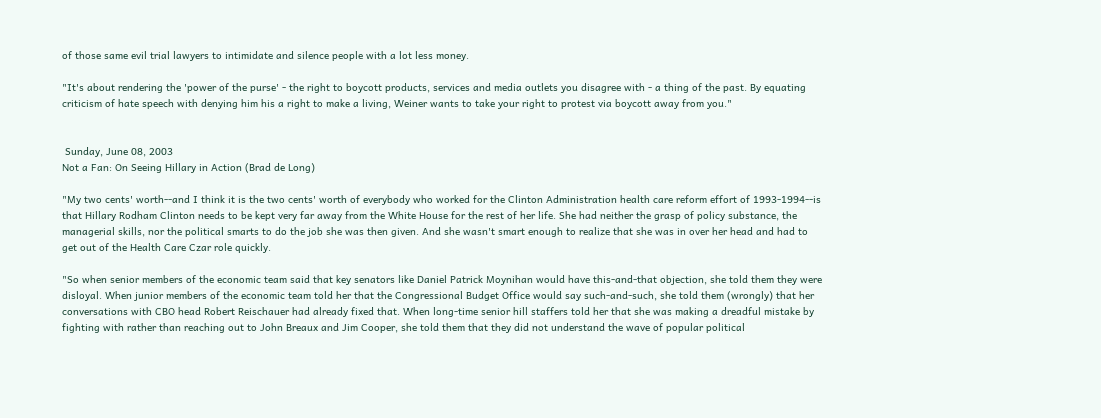of those same evil trial lawyers to intimidate and silence people with a lot less money.

"It's about rendering the 'power of the purse' - the right to boycott products, services and media outlets you disagree with - a thing of the past. By equating criticism of hate speech with denying him his a right to make a living, Weiner wants to take your right to protest via boycott away from you."


 Sunday, June 08, 2003
Not a Fan: On Seeing Hillary in Action (Brad de Long)

"My two cents' worth--and I think it is the two cents' worth of everybody who worked for the Clinton Administration health care reform effort of 1993-1994--is that Hillary Rodham Clinton needs to be kept very far away from the White House for the rest of her life. She had neither the grasp of policy substance, the managerial skills, nor the political smarts to do the job she was then given. And she wasn't smart enough to realize that she was in over her head and had to get out of the Health Care Czar role quickly.

"So when senior members of the economic team said that key senators like Daniel Patrick Moynihan would have this-and-that objection, she told them they were disloyal. When junior members of the economic team told her that the Congressional Budget Office would say such-and-such, she told them (wrongly) that her conversations with CBO head Robert Reischauer had already fixed that. When long-time senior hill staffers told her that she was making a dreadful mistake by fighting with rather than reaching out to John Breaux and Jim Cooper, she told them that they did not understand the wave of popular political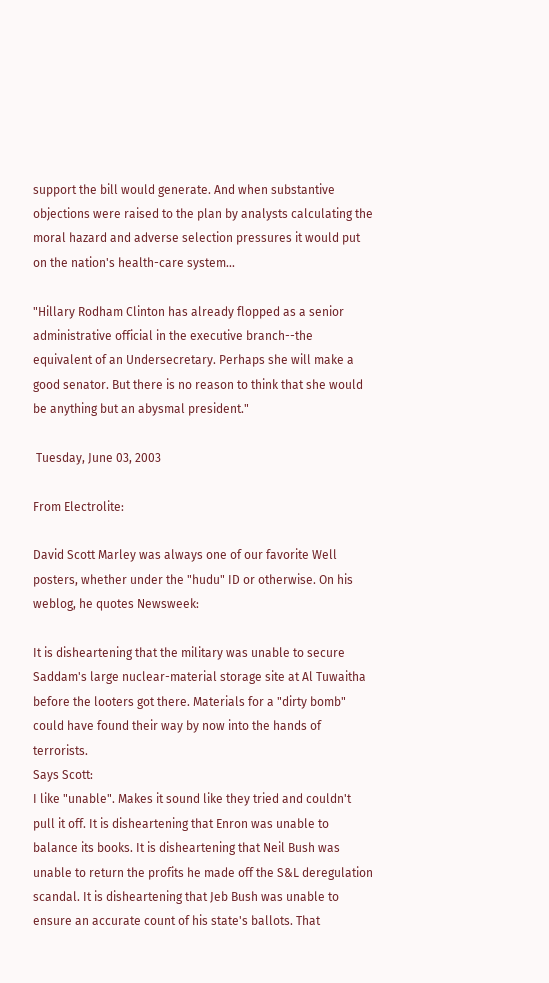support the bill would generate. And when substantive objections were raised to the plan by analysts calculating the moral hazard and adverse selection pressures it would put on the nation's health-care system...

"Hillary Rodham Clinton has already flopped as a senior administrative official in the executive branch--the equivalent of an Undersecretary. Perhaps she will make a good senator. But there is no reason to think that she would be anything but an abysmal president."

 Tuesday, June 03, 2003

From Electrolite:

David Scott Marley was always one of our favorite Well posters, whether under the "hudu" ID or otherwise. On his weblog, he quotes Newsweek:

It is disheartening that the military was unable to secure Saddam's large nuclear-material storage site at Al Tuwaitha before the looters got there. Materials for a "dirty bomb" could have found their way by now into the hands of terrorists.
Says Scott:
I like "unable". Makes it sound like they tried and couldn't pull it off. It is disheartening that Enron was unable to balance its books. It is disheartening that Neil Bush was unable to return the profits he made off the S&L deregulation scandal. It is disheartening that Jeb Bush was unable to ensure an accurate count of his state's ballots. That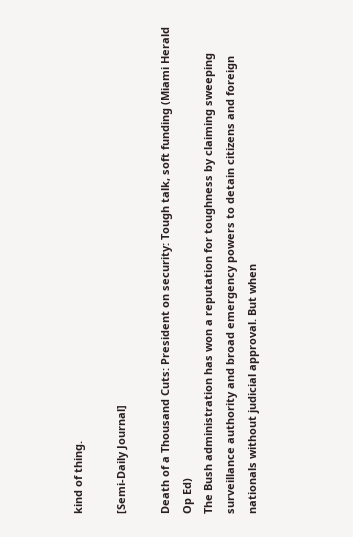kind of thing.

[Semi-Daily Journal]

Death of a Thousand Cuts: President on security: Tough talk, soft funding (Miami Herald Op Ed)
The Bush administration has won a reputation for toughness by claiming sweeping surveillance authority and broad emergency powers to detain citizens and foreign nationals without judicial approval. But when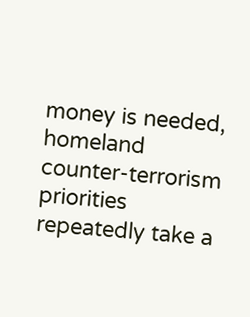money is needed, homeland counter-terrorism priorities repeatedly take a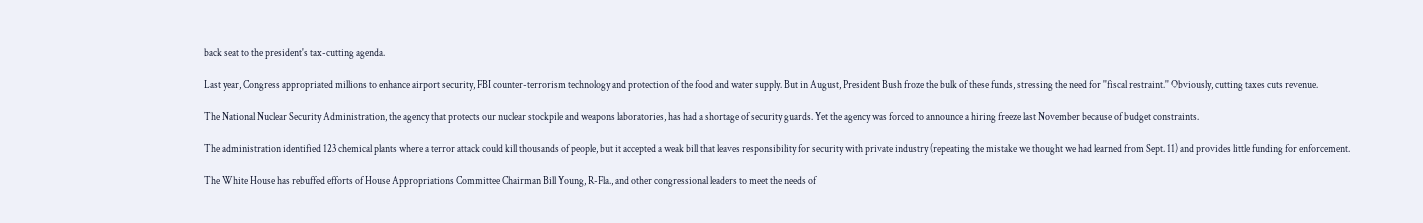back seat to the president's tax-cutting agenda.

Last year, Congress appropriated millions to enhance airport security, FBI counter-terrorism technology and protection of the food and water supply. But in August, President Bush froze the bulk of these funds, stressing the need for ''fiscal restraint.'' Obviously, cutting taxes cuts revenue.

The National Nuclear Security Administration, the agency that protects our nuclear stockpile and weapons laboratories, has had a shortage of security guards. Yet the agency was forced to announce a hiring freeze last November because of budget constraints.

The administration identified 123 chemical plants where a terror attack could kill thousands of people, but it accepted a weak bill that leaves responsibility for security with private industry (repeating the mistake we thought we had learned from Sept. 11) and provides little funding for enforcement.

The White House has rebuffed efforts of House Appropriations Committee Chairman Bill Young, R-Fla., and other congressional leaders to meet the needs of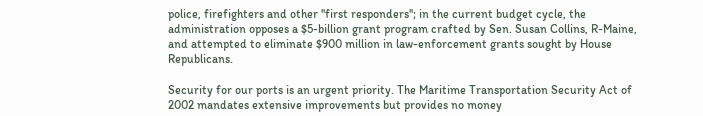police, firefighters and other ''first responders''; in the current budget cycle, the administration opposes a $5-billion grant program crafted by Sen. Susan Collins, R-Maine, and attempted to eliminate $900 million in law-enforcement grants sought by House Republicans.

Security for our ports is an urgent priority. The Maritime Transportation Security Act of 2002 mandates extensive improvements but provides no money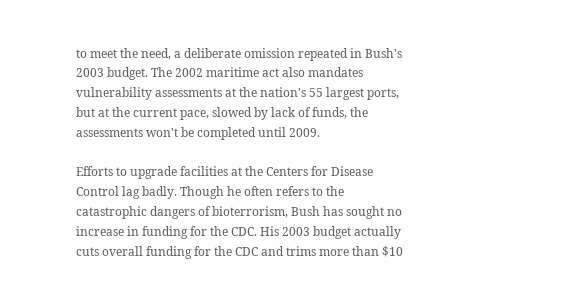to meet the need, a deliberate omission repeated in Bush's 2003 budget. The 2002 maritime act also mandates vulnerability assessments at the nation's 55 largest ports, but at the current pace, slowed by lack of funds, the assessments won't be completed until 2009.

Efforts to upgrade facilities at the Centers for Disease Control lag badly. Though he often refers to the catastrophic dangers of bioterrorism, Bush has sought no increase in funding for the CDC. His 2003 budget actually cuts overall funding for the CDC and trims more than $10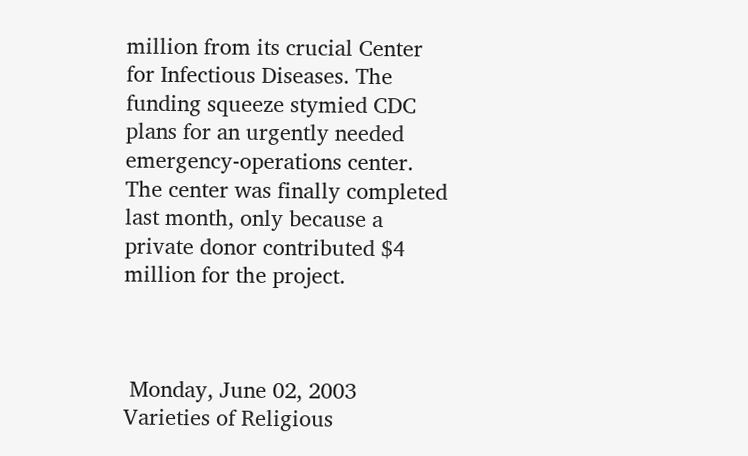million from its crucial Center for Infectious Diseases. The funding squeeze stymied CDC plans for an urgently needed emergency-operations center. The center was finally completed last month, only because a private donor contributed $4 million for the project.



 Monday, June 02, 2003
Varieties of Religious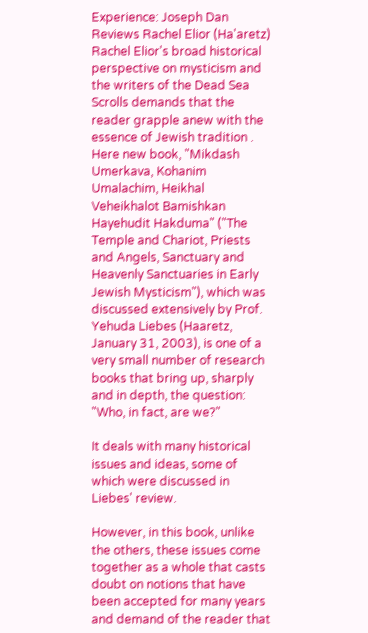Experience: Joseph Dan Reviews Rachel Elior (Ha'aretz)
Rachel Elior's broad historical perspective on mysticism and the writers of the Dead Sea Scrolls demands that the reader grapple anew with the essence of Jewish tradition . Here new book, "Mikdash Umerkava, Kohanim Umalachim, Heikhal Veheikhalot Bamishkan Hayehudit Hakduma" ("The Temple and Chariot, Priests and Angels, Sanctuary and Heavenly Sanctuaries in Early Jewish Mysticism"), which was discussed extensively by Prof. Yehuda Liebes (Haaretz, January 31, 2003), is one of a very small number of research books that bring up, sharply and in depth, the question: "Who, in fact, are we?"

It deals with many historical issues and ideas, some of which were discussed in Liebes' review.

However, in this book, unlike the others, these issues come together as a whole that casts doubt on notions that have been accepted for many years and demand of the reader that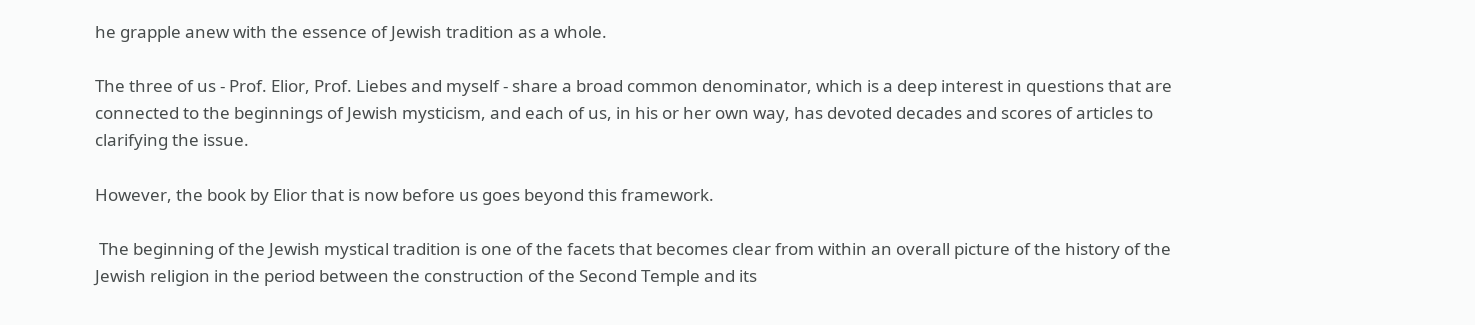he grapple anew with the essence of Jewish tradition as a whole.

The three of us - Prof. Elior, Prof. Liebes and myself - share a broad common denominator, which is a deep interest in questions that are connected to the beginnings of Jewish mysticism, and each of us, in his or her own way, has devoted decades and scores of articles to clarifying the issue.

However, the book by Elior that is now before us goes beyond this framework.

 The beginning of the Jewish mystical tradition is one of the facets that becomes clear from within an overall picture of the history of the Jewish religion in the period between the construction of the Second Temple and its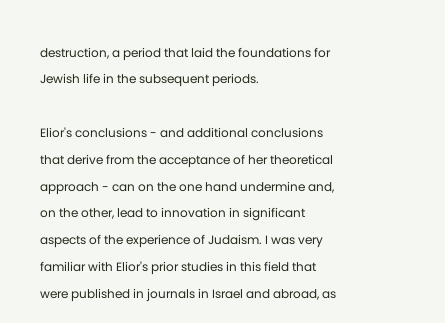destruction, a period that laid the foundations for Jewish life in the subsequent periods.

Elior's conclusions - and additional conclusions that derive from the acceptance of her theoretical approach - can on the one hand undermine and, on the other, lead to innovation in significant aspects of the experience of Judaism. I was very familiar with Elior's prior studies in this field that were published in journals in Israel and abroad, as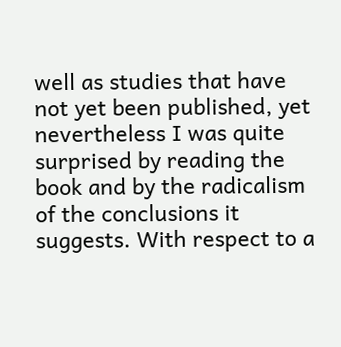well as studies that have not yet been published, yet nevertheless I was quite surprised by reading the book and by the radicalism of the conclusions it suggests. With respect to a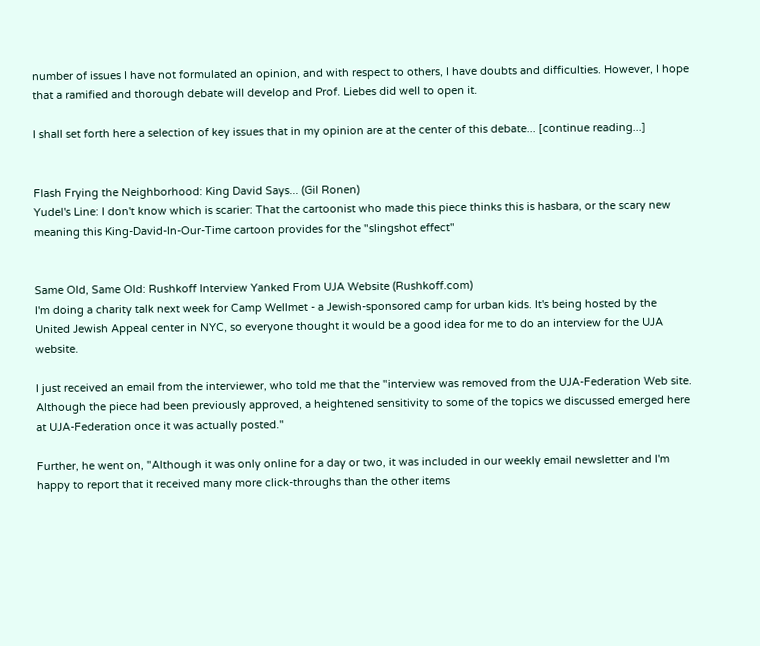number of issues I have not formulated an opinion, and with respect to others, I have doubts and difficulties. However, I hope that a ramified and thorough debate will develop and Prof. Liebes did well to open it.

I shall set forth here a selection of key issues that in my opinion are at the center of this debate... [continue reading...]


Flash Frying the Neighborhood: King David Says... (Gil Ronen)
Yudel's Line: I don't know which is scarier: That the cartoonist who made this piece thinks this is hasbara, or the scary new meaning this King-David-In-Our-Time cartoon provides for the "slingshot effect"


Same Old, Same Old: Rushkoff Interview Yanked From UJA Website (Rushkoff.com)
I'm doing a charity talk next week for Camp Wellmet - a Jewish-sponsored camp for urban kids. It's being hosted by the United Jewish Appeal center in NYC, so everyone thought it would be a good idea for me to do an interview for the UJA website.

I just received an email from the interviewer, who told me that the "interview was removed from the UJA-Federation Web site. Although the piece had been previously approved, a heightened sensitivity to some of the topics we discussed emerged here at UJA-Federation once it was actually posted."

Further, he went on, "Although it was only online for a day or two, it was included in our weekly email newsletter and I'm happy to report that it received many more click-throughs than the other items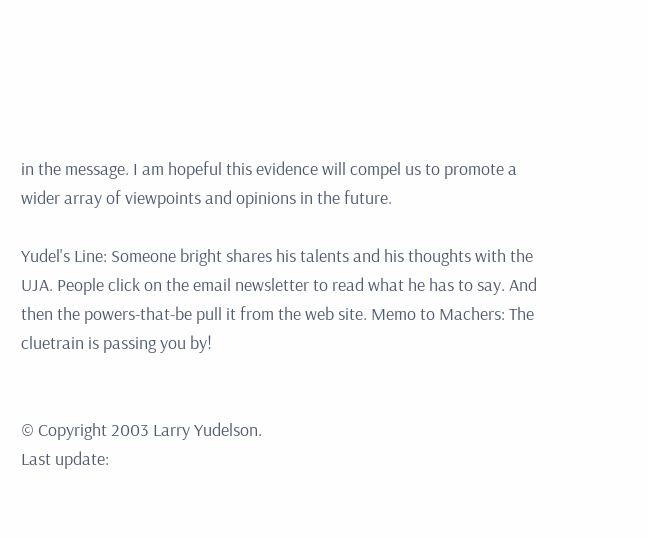in the message. I am hopeful this evidence will compel us to promote a wider array of viewpoints and opinions in the future.

Yudel's Line: Someone bright shares his talents and his thoughts with the UJA. People click on the email newsletter to read what he has to say. And then the powers-that-be pull it from the web site. Memo to Machers: The cluetrain is passing you by!


© Copyright 2003 Larry Yudelson.
Last update: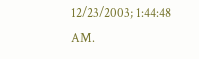12/23/2003; 1:44:48 AM.